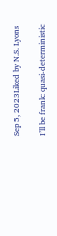Sep 5, 2023Liked by N.S. Lyons

I’ll be frank: quasi-deterministic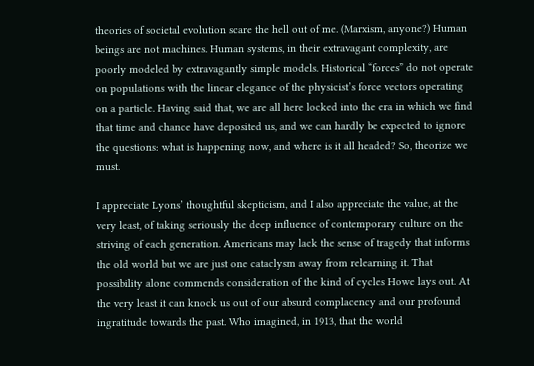theories of societal evolution scare the hell out of me. (Marxism, anyone?) Human beings are not machines. Human systems, in their extravagant complexity, are poorly modeled by extravagantly simple models. Historical “forces” do not operate on populations with the linear elegance of the physicist’s force vectors operating on a particle. Having said that, we are all here locked into the era in which we find that time and chance have deposited us, and we can hardly be expected to ignore the questions: what is happening now, and where is it all headed? So, theorize we must.

I appreciate Lyons’ thoughtful skepticism, and I also appreciate the value, at the very least, of taking seriously the deep influence of contemporary culture on the striving of each generation. Americans may lack the sense of tragedy that informs the old world but we are just one cataclysm away from relearning it. That possibility alone commends consideration of the kind of cycles Howe lays out. At the very least it can knock us out of our absurd complacency and our profound ingratitude towards the past. Who imagined, in 1913, that the world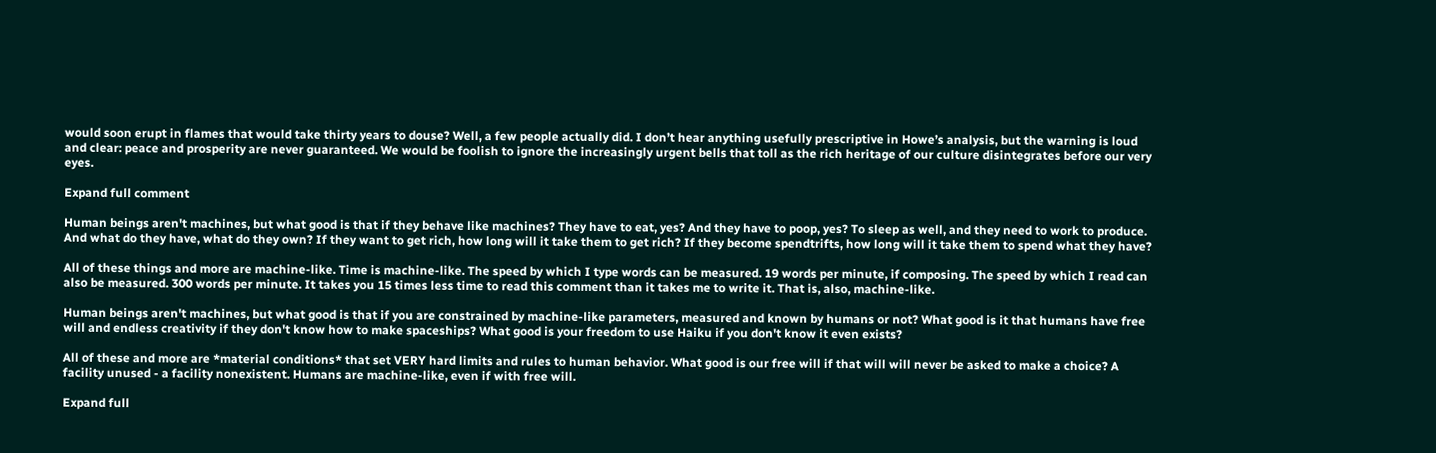would soon erupt in flames that would take thirty years to douse? Well, a few people actually did. I don’t hear anything usefully prescriptive in Howe’s analysis, but the warning is loud and clear: peace and prosperity are never guaranteed. We would be foolish to ignore the increasingly urgent bells that toll as the rich heritage of our culture disintegrates before our very eyes.

Expand full comment

Human beings aren't machines, but what good is that if they behave like machines? They have to eat, yes? And they have to poop, yes? To sleep as well, and they need to work to produce. And what do they have, what do they own? If they want to get rich, how long will it take them to get rich? If they become spendtrifts, how long will it take them to spend what they have?

All of these things and more are machine-like. Time is machine-like. The speed by which I type words can be measured. 19 words per minute, if composing. The speed by which I read can also be measured. 300 words per minute. It takes you 15 times less time to read this comment than it takes me to write it. That is, also, machine-like.

Human beings aren't machines, but what good is that if you are constrained by machine-like parameters, measured and known by humans or not? What good is it that humans have free will and endless creativity if they don't know how to make spaceships? What good is your freedom to use Haiku if you don't know it even exists?

All of these and more are *material conditions* that set VERY hard limits and rules to human behavior. What good is our free will if that will will never be asked to make a choice? A facility unused - a facility nonexistent. Humans are machine-like, even if with free will.

Expand full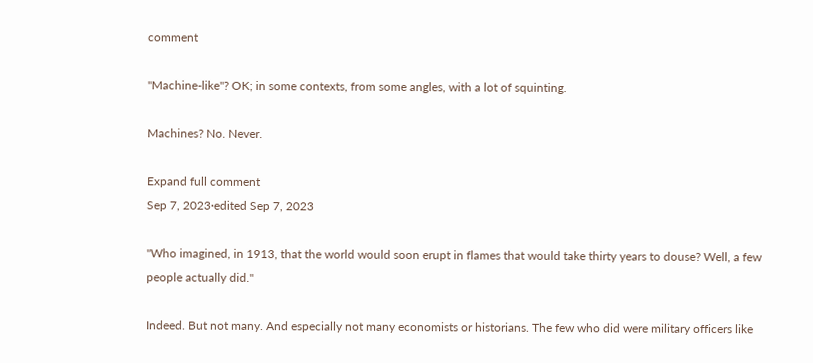comment

"Machine-like"? OK; in some contexts, from some angles, with a lot of squinting.

Machines? No. Never.

Expand full comment
Sep 7, 2023·edited Sep 7, 2023

"Who imagined, in 1913, that the world would soon erupt in flames that would take thirty years to douse? Well, a few people actually did."

Indeed. But not many. And especially not many economists or historians. The few who did were military officers like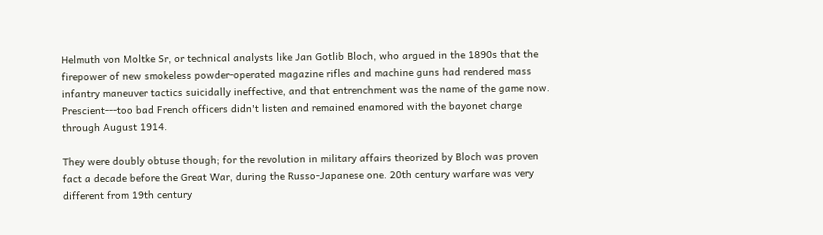Helmuth von Moltke Sr, or technical analysts like Jan Gotlib Bloch, who argued in the 1890s that the firepower of new smokeless powder-operated magazine rifles and machine guns had rendered mass infantry maneuver tactics suicidally ineffective, and that entrenchment was the name of the game now. Prescient---too bad French officers didn't listen and remained enamored with the bayonet charge through August 1914.

They were doubly obtuse though; for the revolution in military affairs theorized by Bloch was proven fact a decade before the Great War, during the Russo-Japanese one. 20th century warfare was very different from 19th century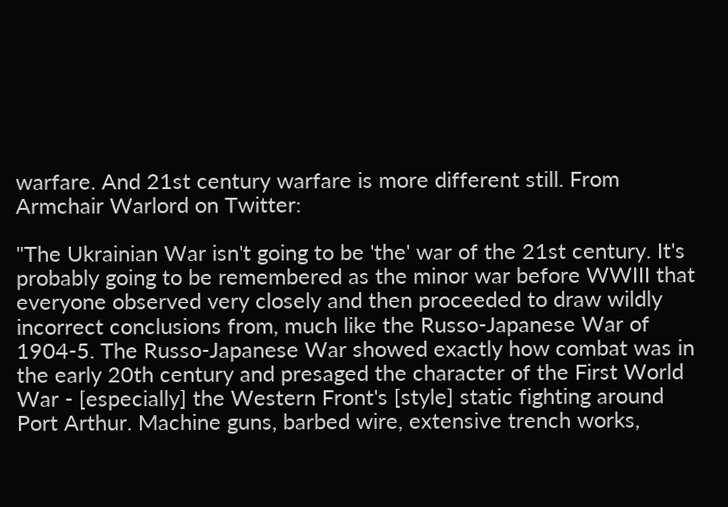warfare. And 21st century warfare is more different still. From Armchair Warlord on Twitter:

"The Ukrainian War isn't going to be 'the' war of the 21st century. It's probably going to be remembered as the minor war before WWIII that everyone observed very closely and then proceeded to draw wildly incorrect conclusions from, much like the Russo-Japanese War of 1904-5. The Russo-Japanese War showed exactly how combat was in the early 20th century and presaged the character of the First World War - [especially] the Western Front's [style] static fighting around Port Arthur. Machine guns, barbed wire, extensive trench works,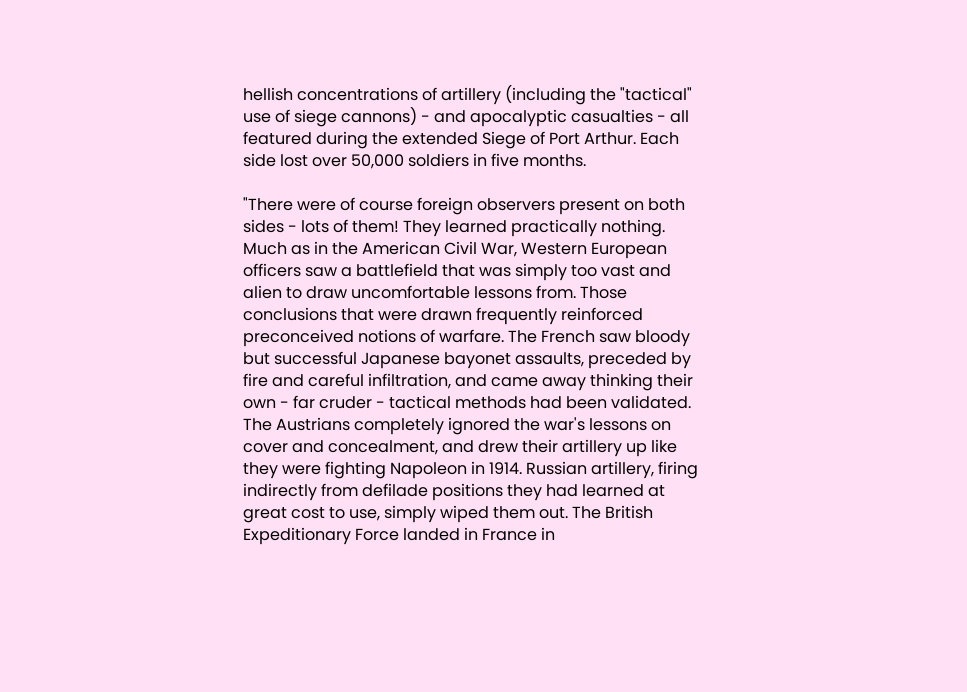hellish concentrations of artillery (including the "tactical" use of siege cannons) - and apocalyptic casualties - all featured during the extended Siege of Port Arthur. Each side lost over 50,000 soldiers in five months.

"There were of course foreign observers present on both sides - lots of them! They learned practically nothing. Much as in the American Civil War, Western European officers saw a battlefield that was simply too vast and alien to draw uncomfortable lessons from. Those conclusions that were drawn frequently reinforced preconceived notions of warfare. The French saw bloody but successful Japanese bayonet assaults, preceded by fire and careful infiltration, and came away thinking their own - far cruder - tactical methods had been validated. The Austrians completely ignored the war's lessons on cover and concealment, and drew their artillery up like they were fighting Napoleon in 1914. Russian artillery, firing indirectly from defilade positions they had learned at great cost to use, simply wiped them out. The British Expeditionary Force landed in France in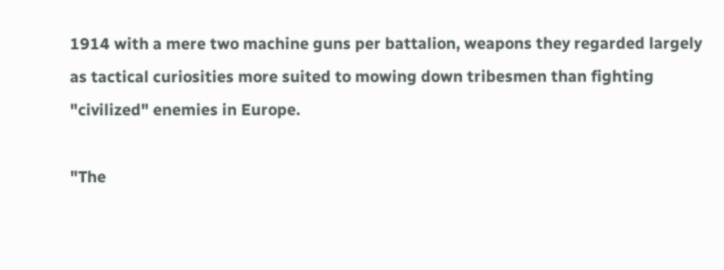1914 with a mere two machine guns per battalion, weapons they regarded largely as tactical curiosities more suited to mowing down tribesmen than fighting "civilized" enemies in Europe.

"The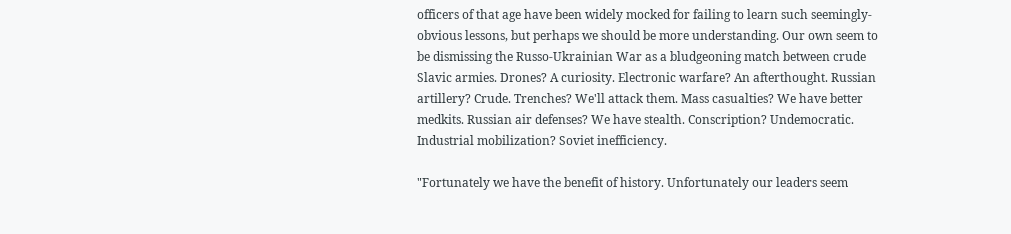officers of that age have been widely mocked for failing to learn such seemingly-obvious lessons, but perhaps we should be more understanding. Our own seem to be dismissing the Russo-Ukrainian War as a bludgeoning match between crude Slavic armies. Drones? A curiosity. Electronic warfare? An afterthought. Russian artillery? Crude. Trenches? We'll attack them. Mass casualties? We have better medkits. Russian air defenses? We have stealth. Conscription? Undemocratic. Industrial mobilization? Soviet inefficiency.

"Fortunately we have the benefit of history. Unfortunately our leaders seem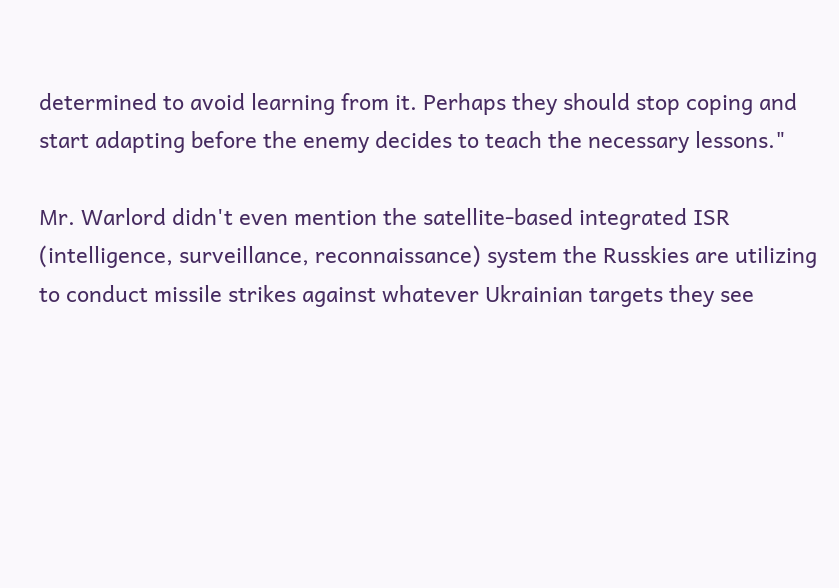determined to avoid learning from it. Perhaps they should stop coping and start adapting before the enemy decides to teach the necessary lessons."

Mr. Warlord didn't even mention the satellite-based integrated ISR (intelligence, surveillance, reconnaissance) system the Russkies are utilizing to conduct missile strikes against whatever Ukrainian targets they see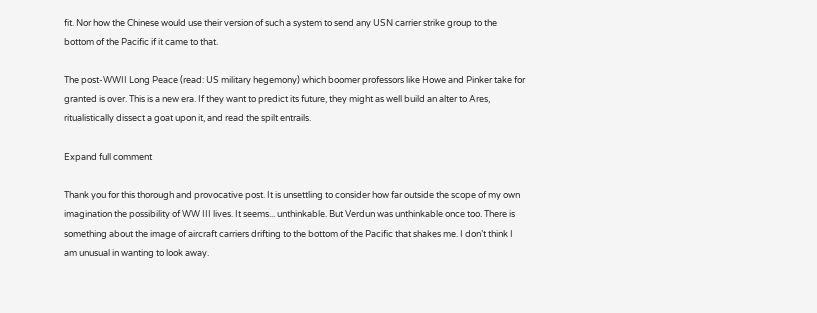fit. Nor how the Chinese would use their version of such a system to send any USN carrier strike group to the bottom of the Pacific if it came to that.

The post-WWII Long Peace (read: US military hegemony) which boomer professors like Howe and Pinker take for granted is over. This is a new era. If they want to predict its future, they might as well build an alter to Ares, ritualistically dissect a goat upon it, and read the spilt entrails.

Expand full comment

Thank you for this thorough and provocative post. It is unsettling to consider how far outside the scope of my own imagination the possibility of WW III lives. It seems... unthinkable. But Verdun was unthinkable once too. There is something about the image of aircraft carriers drifting to the bottom of the Pacific that shakes me. I don’t think I am unusual in wanting to look away.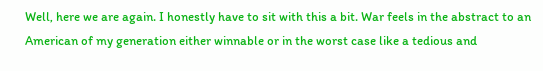Well, here we are again. I honestly have to sit with this a bit. War feels in the abstract to an American of my generation either winnable or in the worst case like a tedious and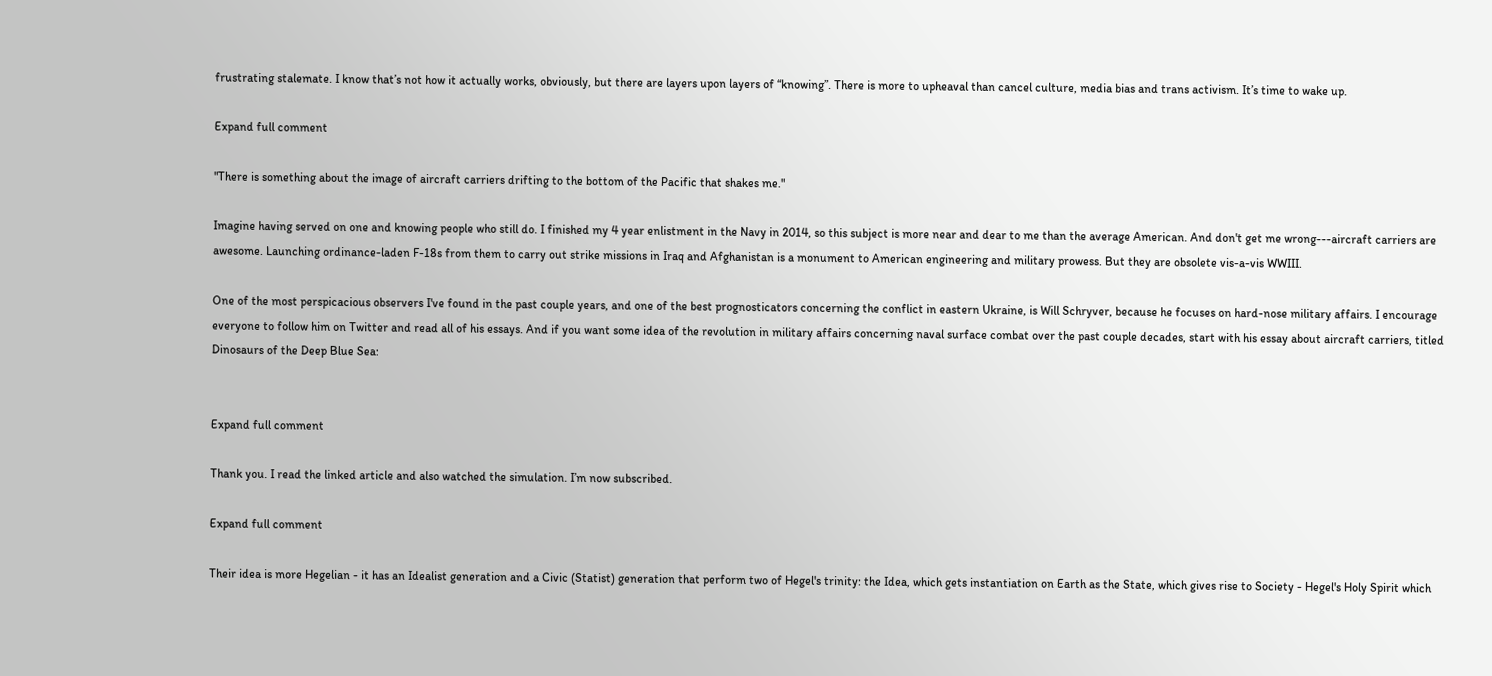frustrating stalemate. I know that’s not how it actually works, obviously, but there are layers upon layers of “knowing”. There is more to upheaval than cancel culture, media bias and trans activism. It’s time to wake up.

Expand full comment

"There is something about the image of aircraft carriers drifting to the bottom of the Pacific that shakes me."

Imagine having served on one and knowing people who still do. I finished my 4 year enlistment in the Navy in 2014, so this subject is more near and dear to me than the average American. And don't get me wrong---aircraft carriers are awesome. Launching ordinance-laden F-18s from them to carry out strike missions in Iraq and Afghanistan is a monument to American engineering and military prowess. But they are obsolete vis-a-vis WWIII.

One of the most perspicacious observers I've found in the past couple years, and one of the best prognosticators concerning the conflict in eastern Ukraine, is Will Schryver, because he focuses on hard-nose military affairs. I encourage everyone to follow him on Twitter and read all of his essays. And if you want some idea of the revolution in military affairs concerning naval surface combat over the past couple decades, start with his essay about aircraft carriers, titled Dinosaurs of the Deep Blue Sea:


Expand full comment

Thank you. I read the linked article and also watched the simulation. I’m now subscribed.

Expand full comment

Their idea is more Hegelian - it has an Idealist generation and a Civic (Statist) generation that perform two of Hegel's trinity: the Idea, which gets instantiation on Earth as the State, which gives rise to Society - Hegel's Holy Spirit which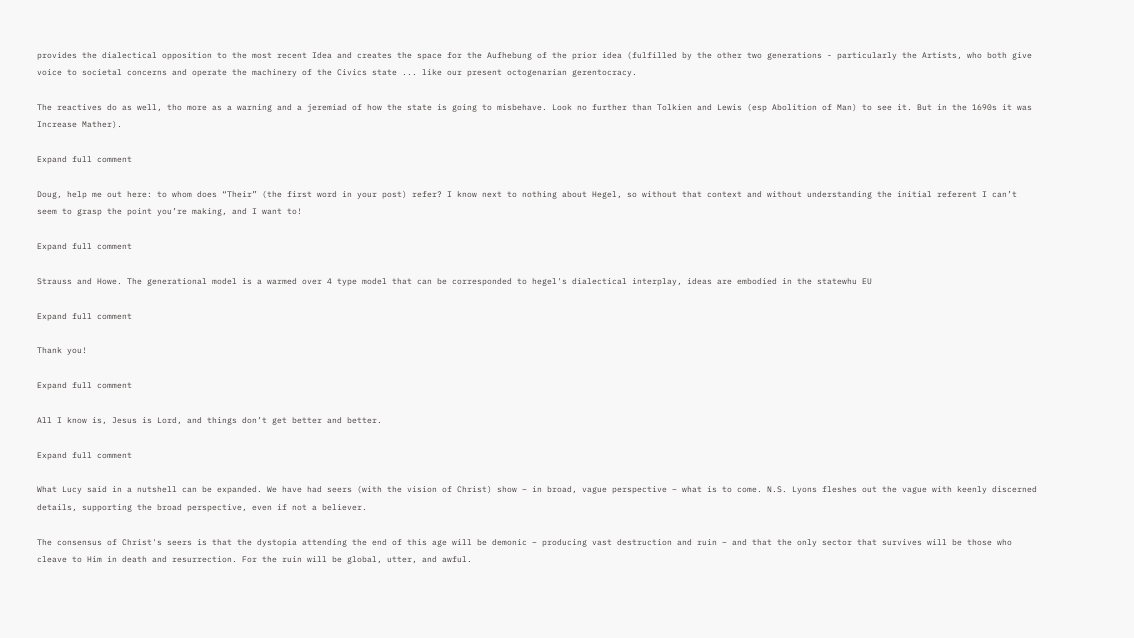provides the dialectical opposition to the most recent Idea and creates the space for the Aufhebung of the prior idea (fulfilled by the other two generations - particularly the Artists, who both give voice to societal concerns and operate the machinery of the Civics state ... like our present octogenarian gerentocracy.

The reactives do as well, tho more as a warning and a jeremiad of how the state is going to misbehave. Look no further than Tolkien and Lewis (esp Abolition of Man) to see it. But in the 1690s it was Increase Mather).

Expand full comment

Doug, help me out here: to whom does “Their” (the first word in your post) refer? I know next to nothing about Hegel, so without that context and without understanding the initial referent I can’t seem to grasp the point you’re making, and I want to!

Expand full comment

Strauss and Howe. The generational model is a warmed over 4 type model that can be corresponded to hegel's dialectical interplay, ideas are embodied in the statewhu EU

Expand full comment

Thank you!

Expand full comment

All I know is, Jesus is Lord, and things don’t get better and better.

Expand full comment

What Lucy said in a nutshell can be expanded. We have had seers (with the vision of Christ) show – in broad, vague perspective – what is to come. N.S. Lyons fleshes out the vague with keenly discerned details, supporting the broad perspective, even if not a believer.

The consensus of Christ's seers is that the dystopia attending the end of this age will be demonic – producing vast destruction and ruin – and that the only sector that survives will be those who cleave to Him in death and resurrection. For the ruin will be global, utter, and awful.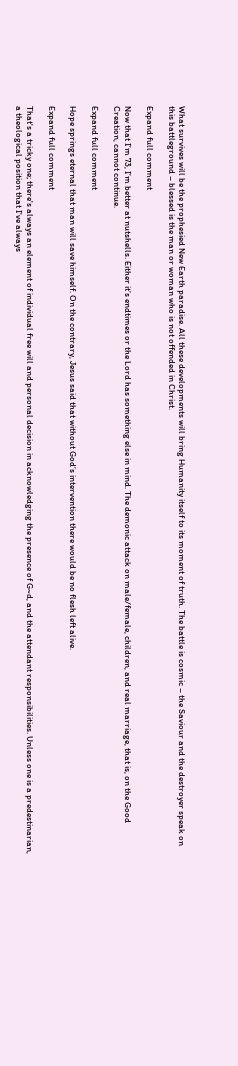What survives will be the prophesied New Earth paradise. All these developments will bring Humanity itself to its moment of truth. The battle is cosmic – the Saviour and the destroyer speak on this battleground – blessed is the man or woman who is not offended in Christ.

Expand full comment

Now that I’m 73, I’m better at nutshells. Either it’s endtimes or the Lord has something else in mind. The demonic attack on male/female, children, and real marriage, that is, on the Good Creation, cannot continue.

Expand full comment

Hope springs eternal that man will save himself. On the contrary, Jesus said that without God’s intervention there would be no flesh left alive.

Expand full comment

That's a tricky one; there's always an element of individual free will and personal decision in acknowledging the presence of G~d, and the attendant responsibilities. Unless one is a predestinarian, a theological position that I've always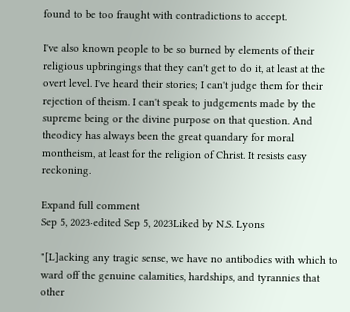found to be too fraught with contradictions to accept.

I've also known people to be so burned by elements of their religious upbringings that they can't get to do it, at least at the overt level. I've heard their stories; I can't judge them for their rejection of theism. I can't speak to judgements made by the supreme being or the divine purpose on that question. And theodicy has always been the great quandary for moral montheism, at least for the religion of Christ. It resists easy reckoning.

Expand full comment
Sep 5, 2023·edited Sep 5, 2023Liked by N.S. Lyons

"[L]acking any tragic sense, we have no antibodies with which to ward off the genuine calamities, hardships, and tyrannies that other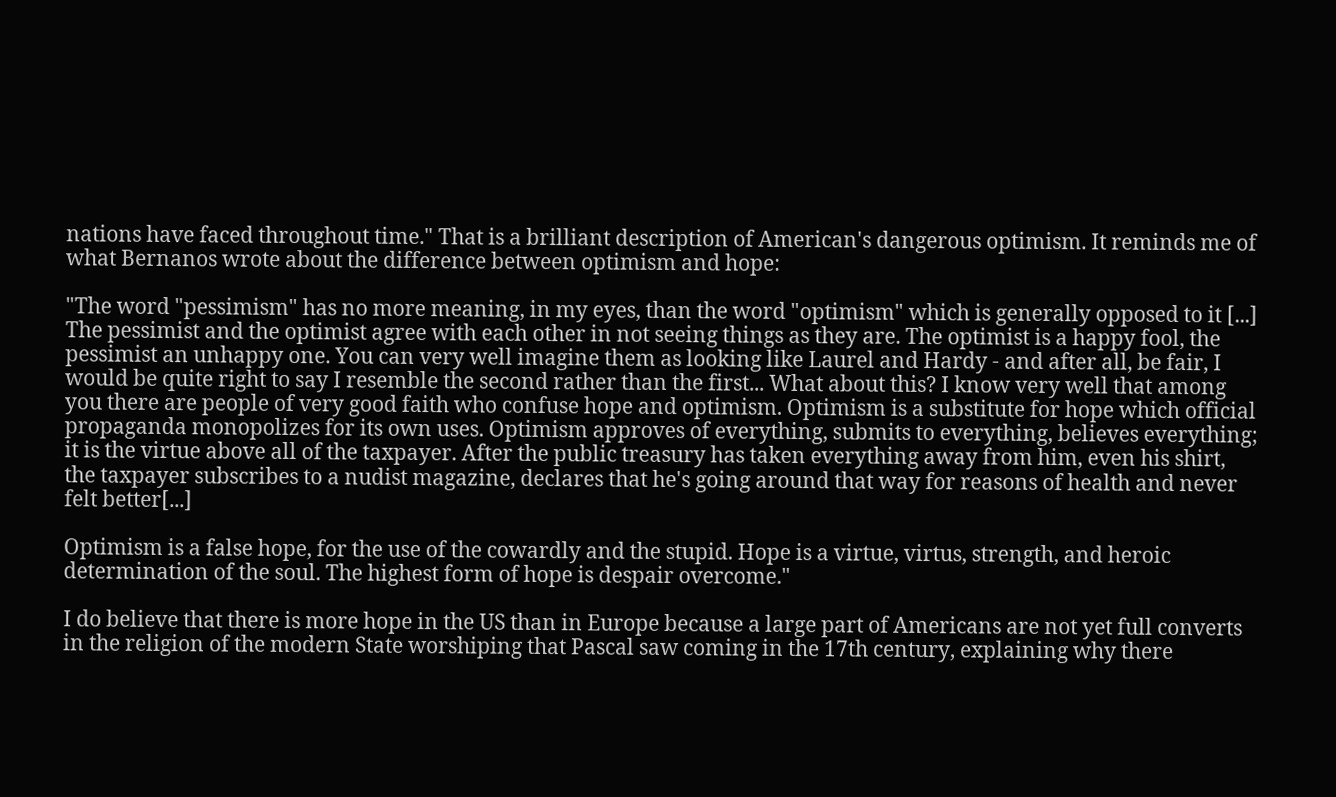nations have faced throughout time." That is a brilliant description of American's dangerous optimism. It reminds me of what Bernanos wrote about the difference between optimism and hope:

"The word "pessimism" has no more meaning, in my eyes, than the word "optimism" which is generally opposed to it [...] The pessimist and the optimist agree with each other in not seeing things as they are. The optimist is a happy fool, the pessimist an unhappy one. You can very well imagine them as looking like Laurel and Hardy - and after all, be fair, I would be quite right to say I resemble the second rather than the first... What about this? I know very well that among you there are people of very good faith who confuse hope and optimism. Optimism is a substitute for hope which official propaganda monopolizes for its own uses. Optimism approves of everything, submits to everything, believes everything; it is the virtue above all of the taxpayer. After the public treasury has taken everything away from him, even his shirt, the taxpayer subscribes to a nudist magazine, declares that he's going around that way for reasons of health and never felt better[...]

Optimism is a false hope, for the use of the cowardly and the stupid. Hope is a virtue, virtus, strength, and heroic determination of the soul. The highest form of hope is despair overcome."

I do believe that there is more hope in the US than in Europe because a large part of Americans are not yet full converts in the religion of the modern State worshiping that Pascal saw coming in the 17th century, explaining why there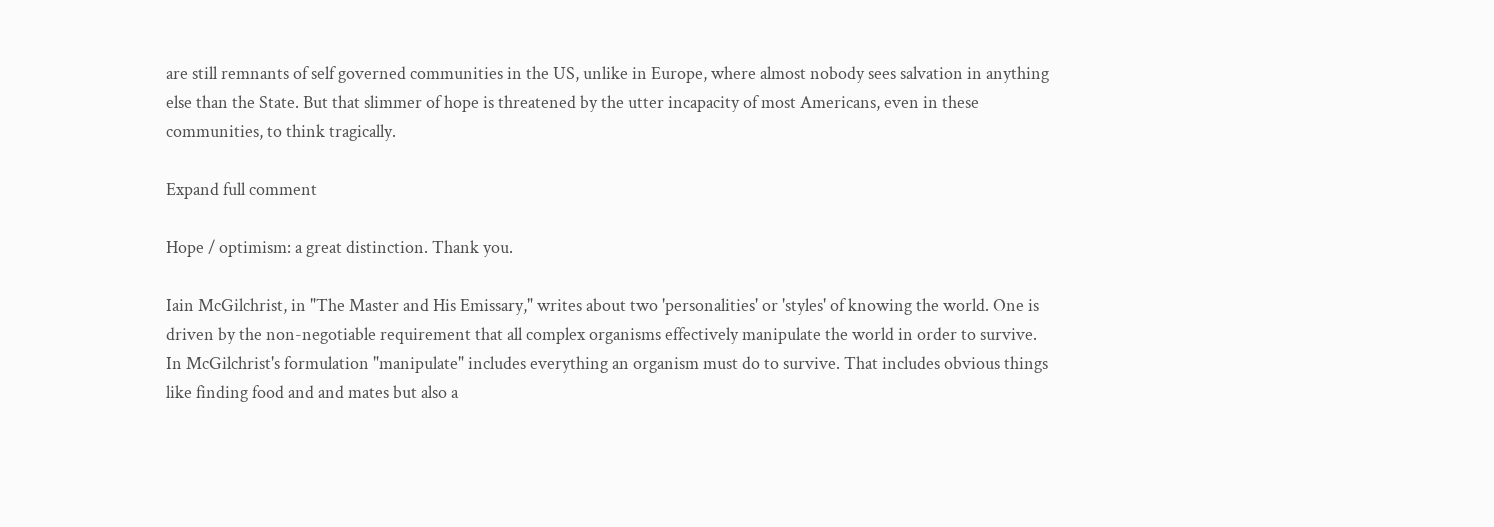are still remnants of self governed communities in the US, unlike in Europe, where almost nobody sees salvation in anything else than the State. But that slimmer of hope is threatened by the utter incapacity of most Americans, even in these communities, to think tragically.

Expand full comment

Hope / optimism: a great distinction. Thank you.

Iain McGilchrist, in "The Master and His Emissary," writes about two 'personalities' or 'styles' of knowing the world. One is driven by the non-negotiable requirement that all complex organisms effectively manipulate the world in order to survive. In McGilchrist's formulation "manipulate" includes everything an organism must do to survive. That includes obvious things like finding food and and mates but also a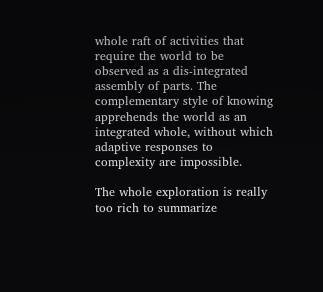whole raft of activities that require the world to be observed as a dis-integrated assembly of parts. The complementary style of knowing apprehends the world as an integrated whole, without which adaptive responses to complexity are impossible.

The whole exploration is really too rich to summarize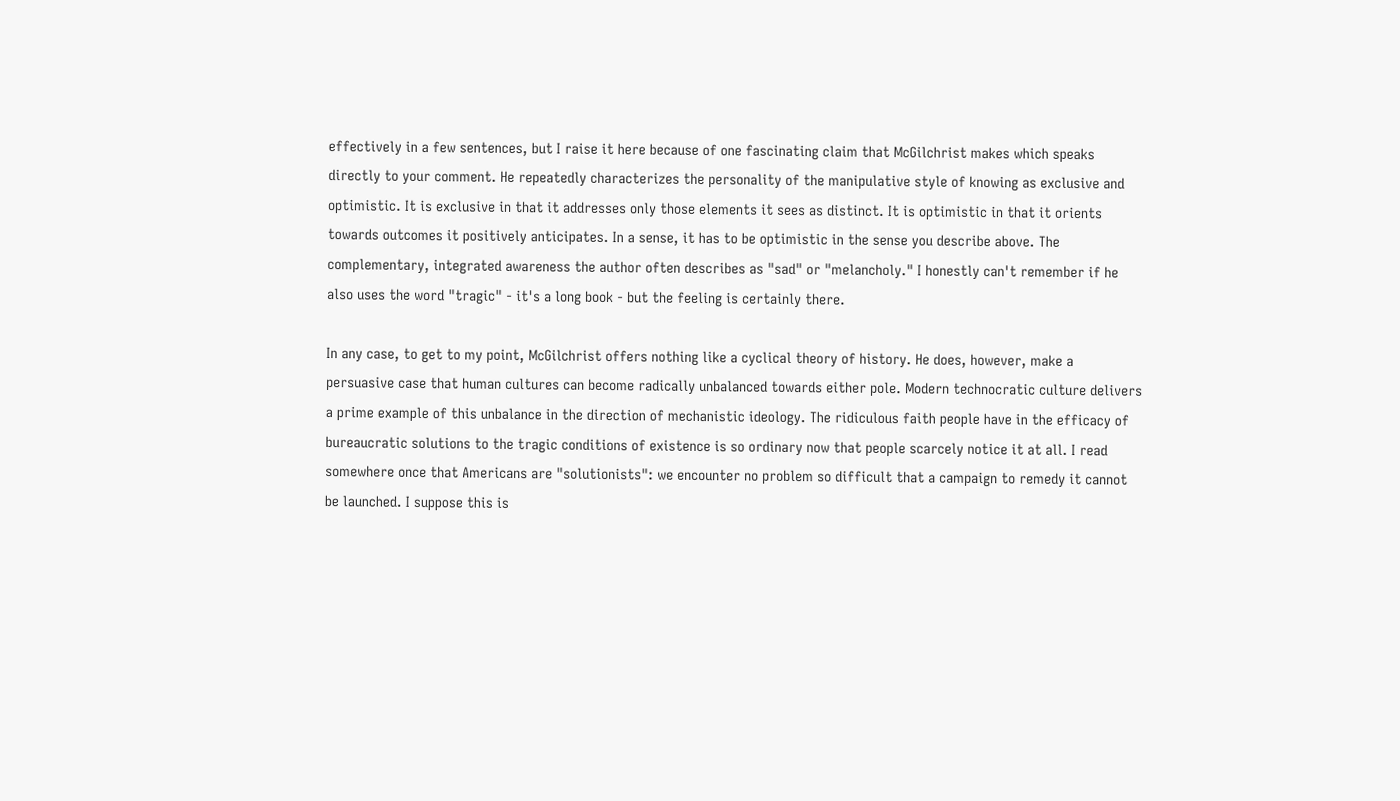effectively in a few sentences, but I raise it here because of one fascinating claim that McGilchrist makes which speaks directly to your comment. He repeatedly characterizes the personality of the manipulative style of knowing as exclusive and optimistic. It is exclusive in that it addresses only those elements it sees as distinct. It is optimistic in that it orients towards outcomes it positively anticipates. In a sense, it has to be optimistic in the sense you describe above. The complementary, integrated awareness the author often describes as "sad" or "melancholy." I honestly can't remember if he also uses the word "tragic" - it's a long book - but the feeling is certainly there.

In any case, to get to my point, McGilchrist offers nothing like a cyclical theory of history. He does, however, make a persuasive case that human cultures can become radically unbalanced towards either pole. Modern technocratic culture delivers a prime example of this unbalance in the direction of mechanistic ideology. The ridiculous faith people have in the efficacy of bureaucratic solutions to the tragic conditions of existence is so ordinary now that people scarcely notice it at all. I read somewhere once that Americans are "solutionists": we encounter no problem so difficult that a campaign to remedy it cannot be launched. I suppose this is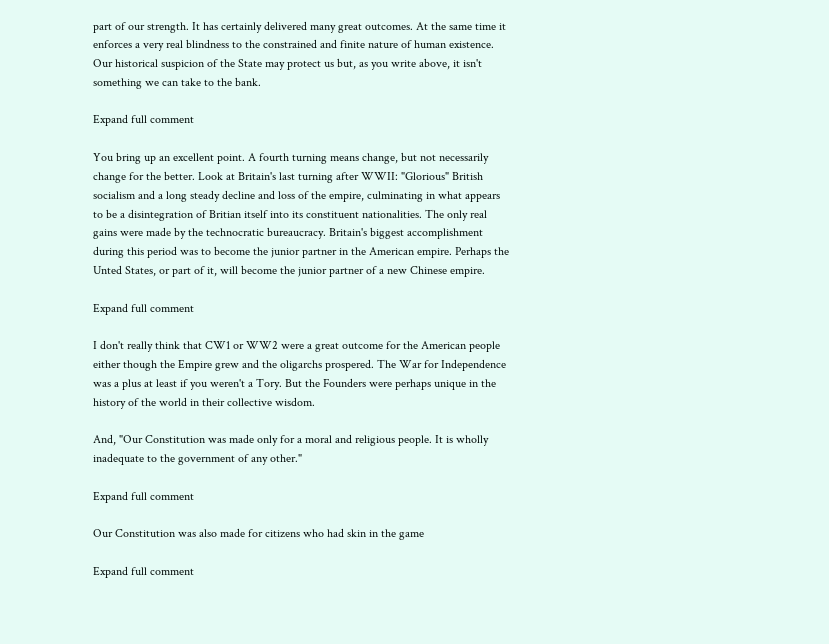part of our strength. It has certainly delivered many great outcomes. At the same time it enforces a very real blindness to the constrained and finite nature of human existence. Our historical suspicion of the State may protect us but, as you write above, it isn't something we can take to the bank.

Expand full comment

You bring up an excellent point. A fourth turning means change, but not necessarily change for the better. Look at Britain's last turning after WWII: "Glorious" British socialism and a long steady decline and loss of the empire, culminating in what appears to be a disintegration of Britian itself into its constituent nationalities. The only real gains were made by the technocratic bureaucracy. Britain's biggest accomplishment during this period was to become the junior partner in the American empire. Perhaps the Unted States, or part of it, will become the junior partner of a new Chinese empire.

Expand full comment

I don't really think that CW1 or WW2 were a great outcome for the American people either though the Empire grew and the oligarchs prospered. The War for Independence was a plus at least if you weren't a Tory. But the Founders were perhaps unique in the history of the world in their collective wisdom.

And, "Our Constitution was made only for a moral and religious people. It is wholly inadequate to the government of any other."

Expand full comment

Our Constitution was also made for citizens who had skin in the game

Expand full comment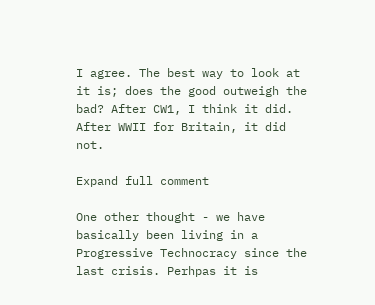I agree. The best way to look at it is; does the good outweigh the bad? After CW1, I think it did. After WWII for Britain, it did not.

Expand full comment

One other thought - we have basically been living in a Progressive Technocracy since the last crisis. Perhpas it is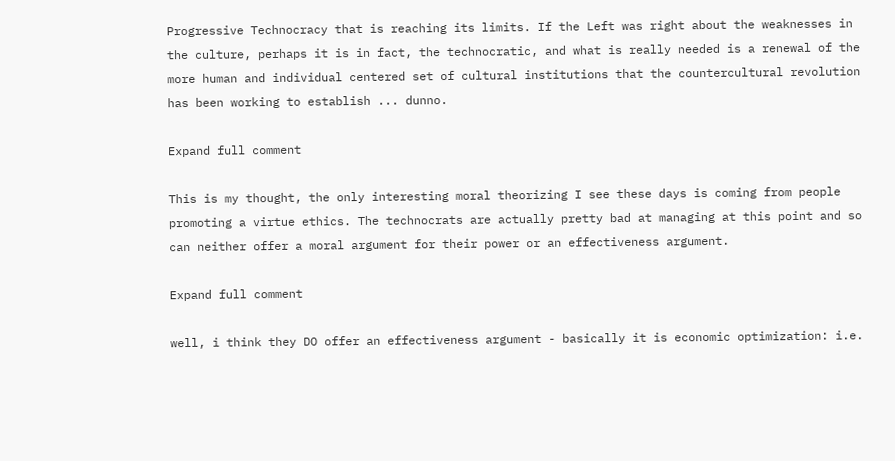Progressive Technocracy that is reaching its limits. If the Left was right about the weaknesses in the culture, perhaps it is in fact, the technocratic, and what is really needed is a renewal of the more human and individual centered set of cultural institutions that the countercultural revolution has been working to establish ... dunno.

Expand full comment

This is my thought, the only interesting moral theorizing I see these days is coming from people promoting a virtue ethics. The technocrats are actually pretty bad at managing at this point and so can neither offer a moral argument for their power or an effectiveness argument.

Expand full comment

well, i think they DO offer an effectiveness argument - basically it is economic optimization: i.e.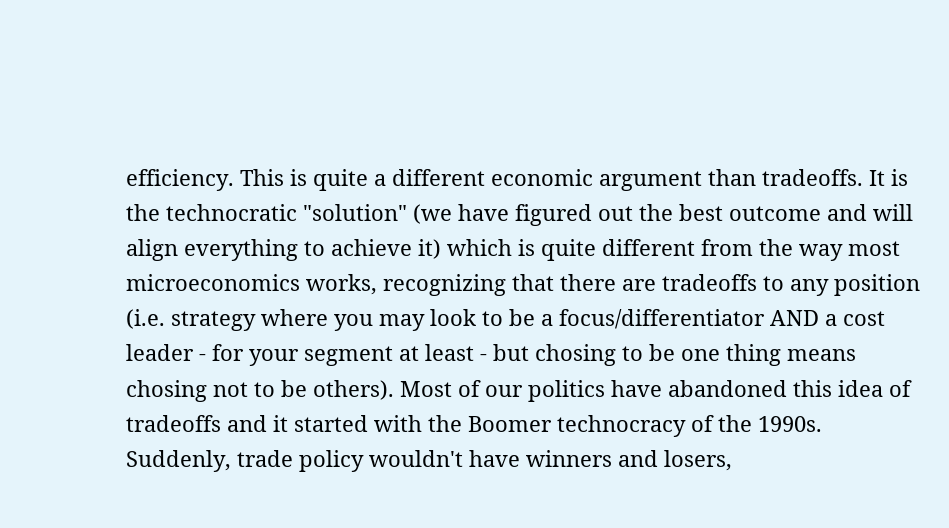efficiency. This is quite a different economic argument than tradeoffs. It is the technocratic "solution" (we have figured out the best outcome and will align everything to achieve it) which is quite different from the way most microeconomics works, recognizing that there are tradeoffs to any position (i.e. strategy where you may look to be a focus/differentiator AND a cost leader - for your segment at least - but chosing to be one thing means chosing not to be others). Most of our politics have abandoned this idea of tradeoffs and it started with the Boomer technocracy of the 1990s. Suddenly, trade policy wouldn't have winners and losers,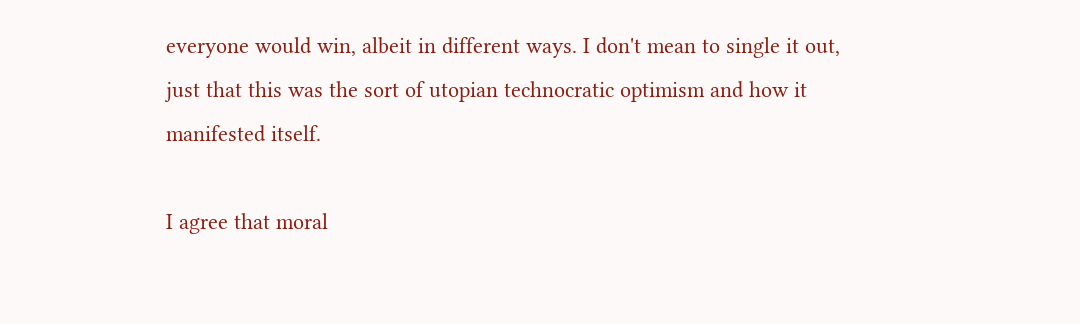everyone would win, albeit in different ways. I don't mean to single it out, just that this was the sort of utopian technocratic optimism and how it manifested itself.

I agree that moral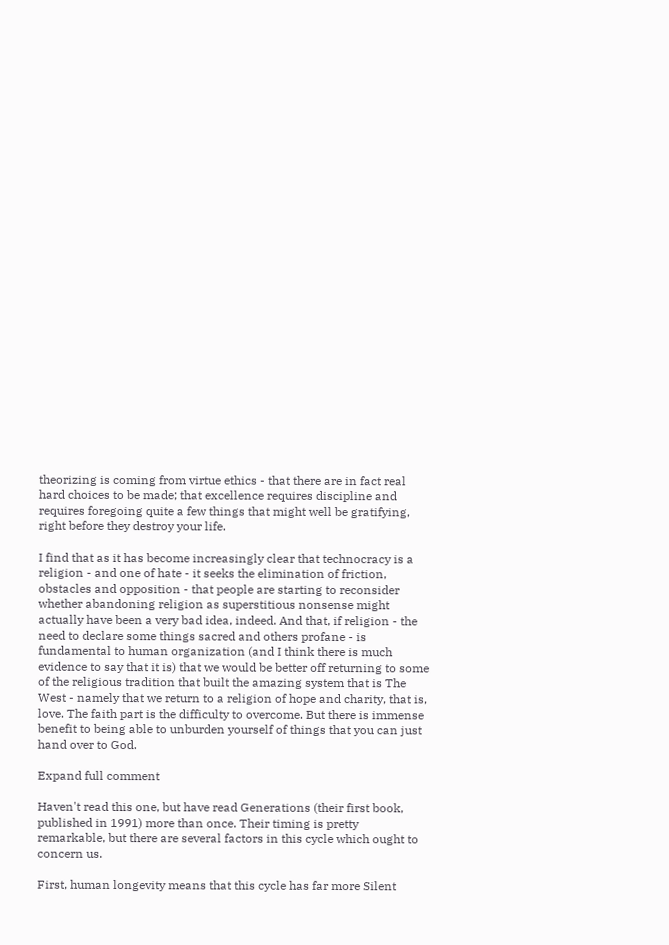theorizing is coming from virtue ethics - that there are in fact real hard choices to be made; that excellence requires discipline and requires foregoing quite a few things that might well be gratifying, right before they destroy your life.

I find that as it has become increasingly clear that technocracy is a religion - and one of hate - it seeks the elimination of friction, obstacles and opposition - that people are starting to reconsider whether abandoning religion as superstitious nonsense might actually have been a very bad idea, indeed. And that, if religion - the need to declare some things sacred and others profane - is fundamental to human organization (and I think there is much evidence to say that it is) that we would be better off returning to some of the religious tradition that built the amazing system that is The West - namely that we return to a religion of hope and charity, that is, love. The faith part is the difficulty to overcome. But there is immense benefit to being able to unburden yourself of things that you can just hand over to God.

Expand full comment

Haven't read this one, but have read Generations (their first book, published in 1991) more than once. Their timing is pretty remarkable, but there are several factors in this cycle which ought to concern us.

First, human longevity means that this cycle has far more Silent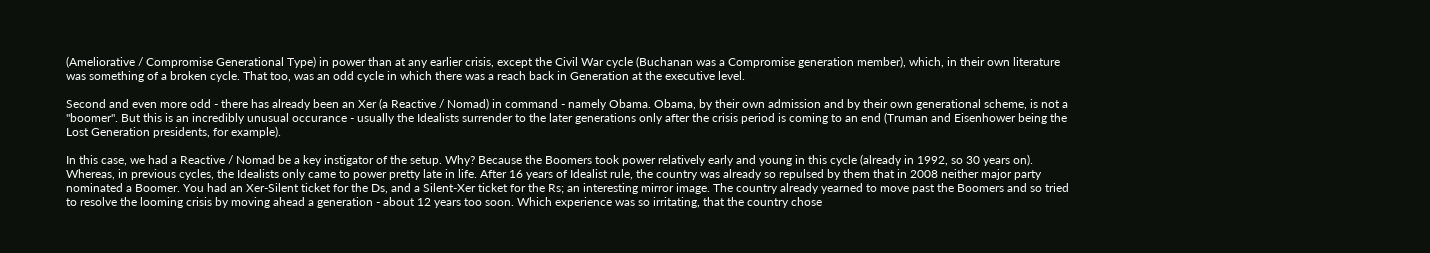(Ameliorative / Compromise Generational Type) in power than at any earlier crisis, except the Civil War cycle (Buchanan was a Compromise generation member), which, in their own literature was something of a broken cycle. That too, was an odd cycle in which there was a reach back in Generation at the executive level.

Second and even more odd - there has already been an Xer (a Reactive / Nomad) in command - namely Obama. Obama, by their own admission and by their own generational scheme, is not a "boomer". But this is an incredibly unusual occurance - usually the Idealists surrender to the later generations only after the crisis period is coming to an end (Truman and Eisenhower being the Lost Generation presidents, for example).

In this case, we had a Reactive / Nomad be a key instigator of the setup. Why? Because the Boomers took power relatively early and young in this cycle (already in 1992, so 30 years on). Whereas, in previous cycles, the Idealists only came to power pretty late in life. After 16 years of Idealist rule, the country was already so repulsed by them that in 2008 neither major party nominated a Boomer. You had an Xer-Silent ticket for the Ds, and a Silent-Xer ticket for the Rs; an interesting mirror image. The country already yearned to move past the Boomers and so tried to resolve the looming crisis by moving ahead a generation - about 12 years too soon. Which experience was so irritating, that the country chose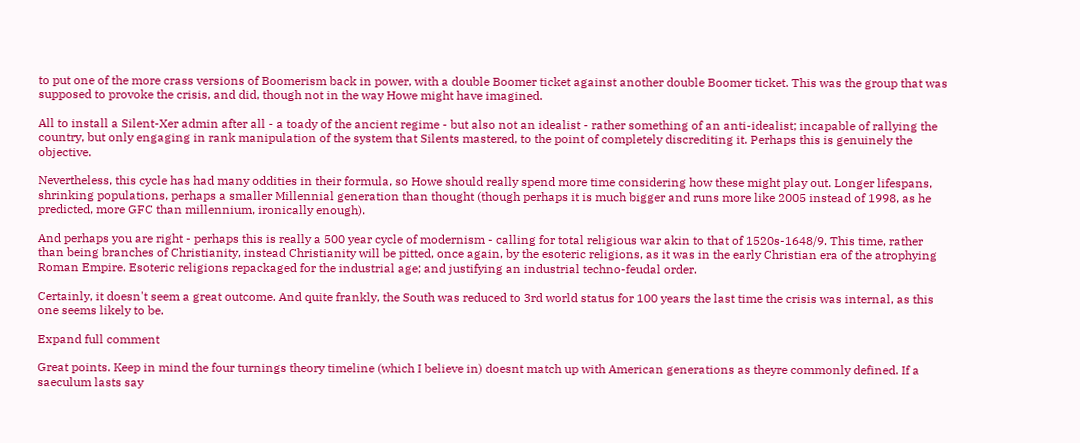to put one of the more crass versions of Boomerism back in power, with a double Boomer ticket against another double Boomer ticket. This was the group that was supposed to provoke the crisis, and did, though not in the way Howe might have imagined.

All to install a Silent-Xer admin after all - a toady of the ancient regime - but also not an idealist - rather something of an anti-idealist; incapable of rallying the country, but only engaging in rank manipulation of the system that Silents mastered, to the point of completely discrediting it. Perhaps this is genuinely the objective.

Nevertheless, this cycle has had many oddities in their formula, so Howe should really spend more time considering how these might play out. Longer lifespans, shrinking populations, perhaps a smaller Millennial generation than thought (though perhaps it is much bigger and runs more like 2005 instead of 1998, as he predicted, more GFC than millennium, ironically enough).

And perhaps you are right - perhaps this is really a 500 year cycle of modernism - calling for total religious war akin to that of 1520s-1648/9. This time, rather than being branches of Christianity, instead Christianity will be pitted, once again, by the esoteric religions, as it was in the early Christian era of the atrophying Roman Empire. Esoteric religions repackaged for the industrial age; and justifying an industrial techno-feudal order.

Certainly, it doesn't seem a great outcome. And quite frankly, the South was reduced to 3rd world status for 100 years the last time the crisis was internal, as this one seems likely to be.

Expand full comment

Great points. Keep in mind the four turnings theory timeline (which I believe in) doesnt match up with American generations as theyre commonly defined. If a saeculum lasts say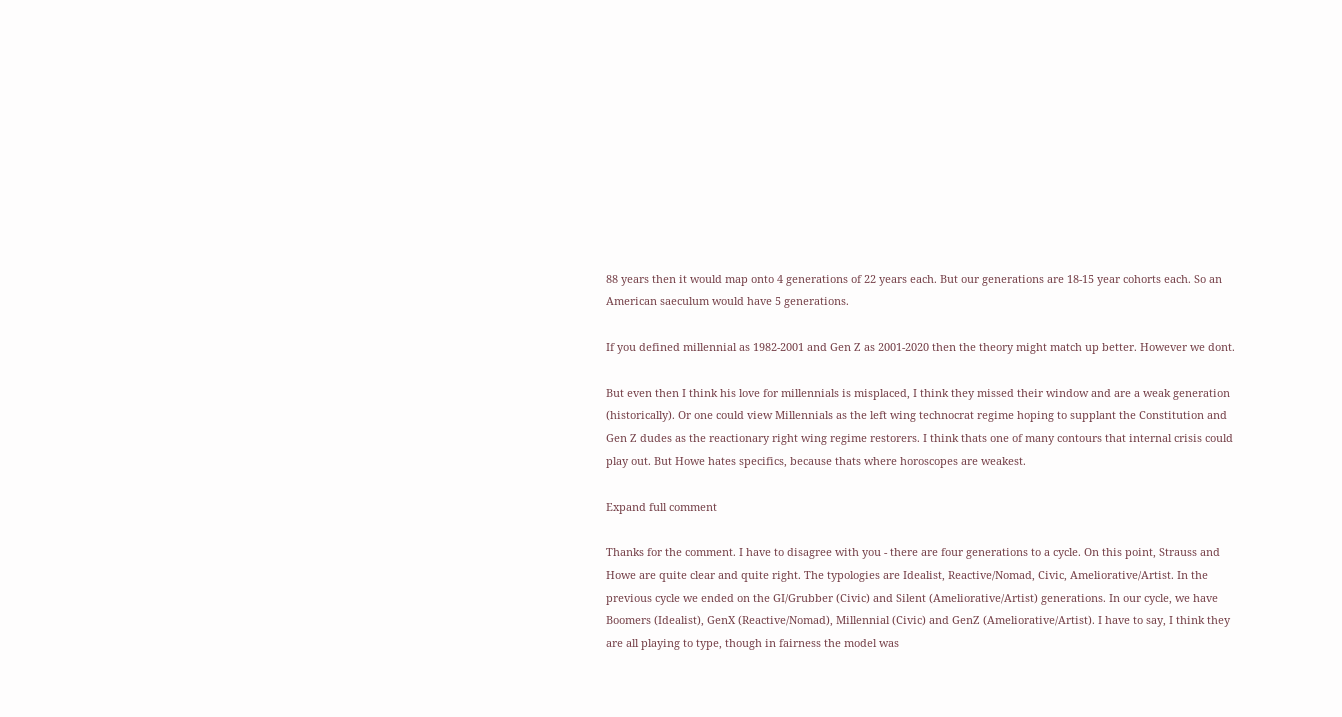88 years then it would map onto 4 generations of 22 years each. But our generations are 18-15 year cohorts each. So an American saeculum would have 5 generations.

If you defined millennial as 1982-2001 and Gen Z as 2001-2020 then the theory might match up better. However we dont.

But even then I think his love for millennials is misplaced, I think they missed their window and are a weak generation (historically). Or one could view Millennials as the left wing technocrat regime hoping to supplant the Constitution and Gen Z dudes as the reactionary right wing regime restorers. I think thats one of many contours that internal crisis could play out. But Howe hates specifics, because thats where horoscopes are weakest.

Expand full comment

Thanks for the comment. I have to disagree with you - there are four generations to a cycle. On this point, Strauss and Howe are quite clear and quite right. The typologies are Idealist, Reactive/Nomad, Civic, Ameliorative/Artist. In the previous cycle we ended on the GI/Grubber (Civic) and Silent (Ameliorative/Artist) generations. In our cycle, we have Boomers (Idealist), GenX (Reactive/Nomad), Millennial (Civic) and GenZ (Ameliorative/Artist). I have to say, I think they are all playing to type, though in fairness the model was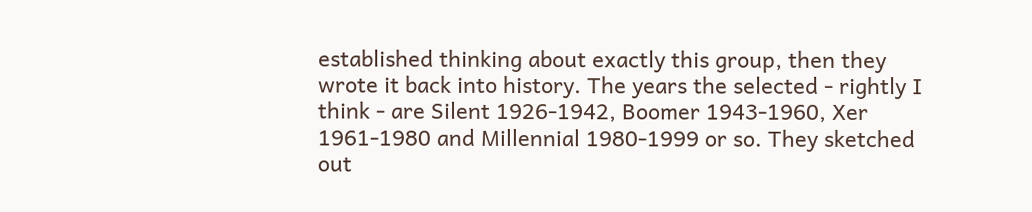established thinking about exactly this group, then they wrote it back into history. The years the selected - rightly I think - are Silent 1926-1942, Boomer 1943-1960, Xer 1961-1980 and Millennial 1980-1999 or so. They sketched out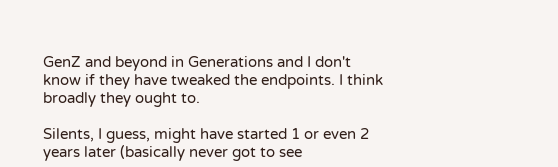GenZ and beyond in Generations and I don't know if they have tweaked the endpoints. I think broadly they ought to.

Silents, I guess, might have started 1 or even 2 years later (basically never got to see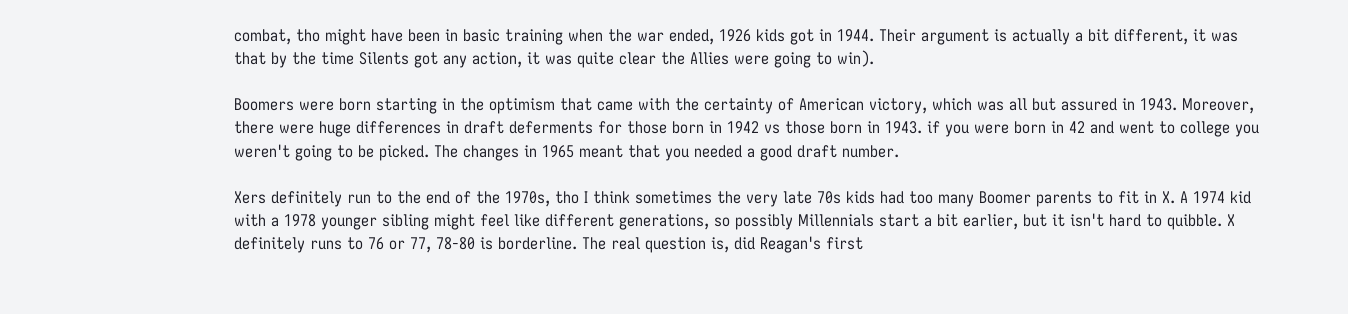combat, tho might have been in basic training when the war ended, 1926 kids got in 1944. Their argument is actually a bit different, it was that by the time Silents got any action, it was quite clear the Allies were going to win).

Boomers were born starting in the optimism that came with the certainty of American victory, which was all but assured in 1943. Moreover, there were huge differences in draft deferments for those born in 1942 vs those born in 1943. if you were born in 42 and went to college you weren't going to be picked. The changes in 1965 meant that you needed a good draft number.

Xers definitely run to the end of the 1970s, tho I think sometimes the very late 70s kids had too many Boomer parents to fit in X. A 1974 kid with a 1978 younger sibling might feel like different generations, so possibly Millennials start a bit earlier, but it isn't hard to quibble. X definitely runs to 76 or 77, 78-80 is borderline. The real question is, did Reagan's first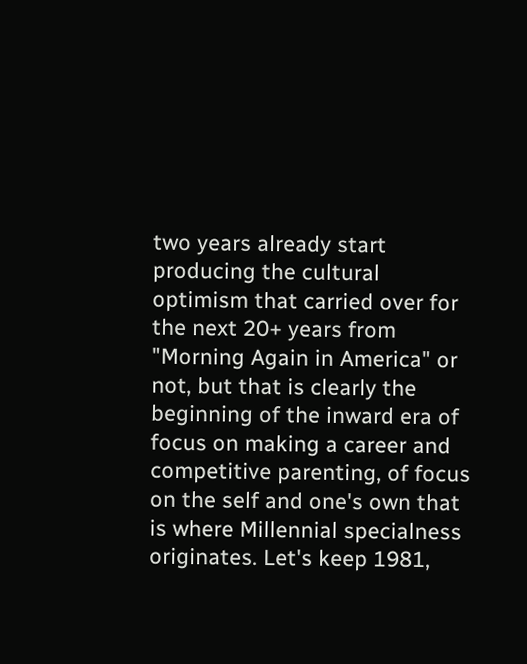two years already start producing the cultural optimism that carried over for the next 20+ years from "Morning Again in America" or not, but that is clearly the beginning of the inward era of focus on making a career and competitive parenting, of focus on the self and one's own that is where Millennial specialness originates. Let's keep 1981,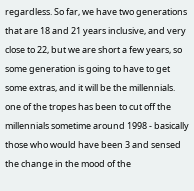regardless. So far, we have two generations that are 18 and 21 years inclusive, and very close to 22, but we are short a few years, so some generation is going to have to get some extras, and it will be the millennials. one of the tropes has been to cut off the millennials sometime around 1998 - basically those who would have been 3 and sensed the change in the mood of the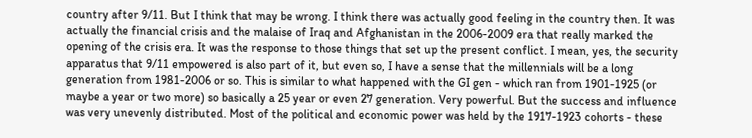country after 9/11. But I think that may be wrong. I think there was actually good feeling in the country then. It was actually the financial crisis and the malaise of Iraq and Afghanistan in the 2006-2009 era that really marked the opening of the crisis era. It was the response to those things that set up the present conflict. I mean, yes, the security apparatus that 9/11 empowered is also part of it, but even so, I have a sense that the millennials will be a long generation from 1981-2006 or so. This is similar to what happened with the GI gen - which ran from 1901-1925 (or maybe a year or two more) so basically a 25 year or even 27 generation. Very powerful. But the success and influence was very unevenly distributed. Most of the political and economic power was held by the 1917-1923 cohorts - these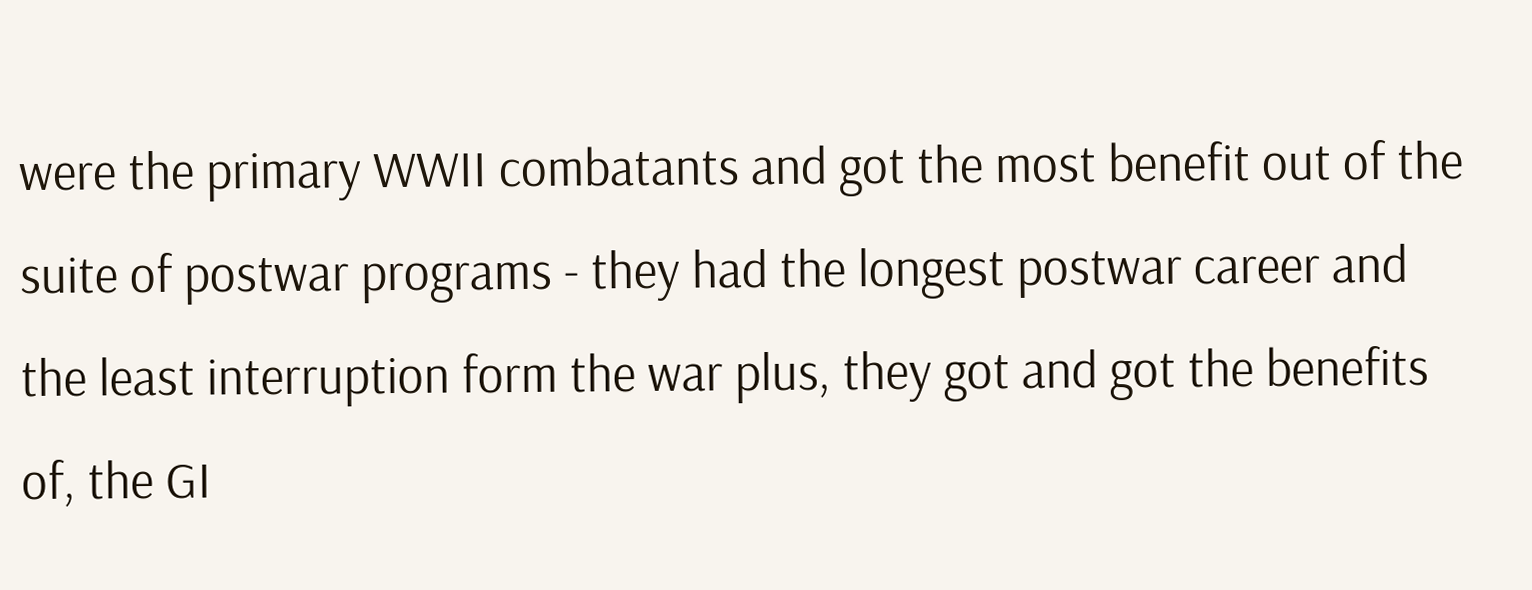were the primary WWII combatants and got the most benefit out of the suite of postwar programs - they had the longest postwar career and the least interruption form the war plus, they got and got the benefits of, the GI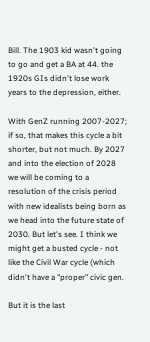Bill. The 1903 kid wasn't going to go and get a BA at 44. the 1920s GIs didn't lose work years to the depression, either.

With GenZ running 2007-2027; if so, that makes this cycle a bit shorter, but not much. By 2027 and into the election of 2028 we will be coming to a resolution of the crisis period with new idealists being born as we head into the future state of 2030. But let's see. I think we might get a busted cycle - not like the Civil War cycle (which didn't have a "proper" civic gen.

But it is the last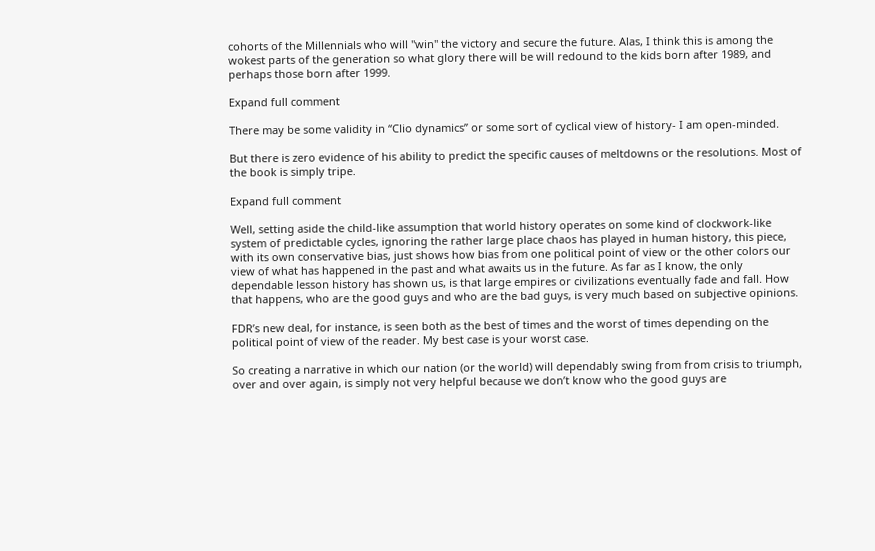cohorts of the Millennials who will "win" the victory and secure the future. Alas, I think this is among the wokest parts of the generation so what glory there will be will redound to the kids born after 1989, and perhaps those born after 1999.

Expand full comment

There may be some validity in “Clio dynamics” or some sort of cyclical view of history- I am open-minded.

But there is zero evidence of his ability to predict the specific causes of meltdowns or the resolutions. Most of the book is simply tripe.

Expand full comment

Well, setting aside the child-like assumption that world history operates on some kind of clockwork-like system of predictable cycles, ignoring the rather large place chaos has played in human history, this piece, with its own conservative bias, just shows how bias from one political point of view or the other colors our view of what has happened in the past and what awaits us in the future. As far as I know, the only dependable lesson history has shown us, is that large empires or civilizations eventually fade and fall. How that happens, who are the good guys and who are the bad guys, is very much based on subjective opinions.

FDR’s new deal, for instance, is seen both as the best of times and the worst of times depending on the political point of view of the reader. My best case is your worst case.

So creating a narrative in which our nation (or the world) will dependably swing from from crisis to triumph, over and over again, is simply not very helpful because we don’t know who the good guys are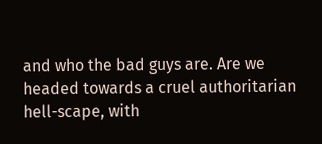and who the bad guys are. Are we headed towards a cruel authoritarian hell-scape, with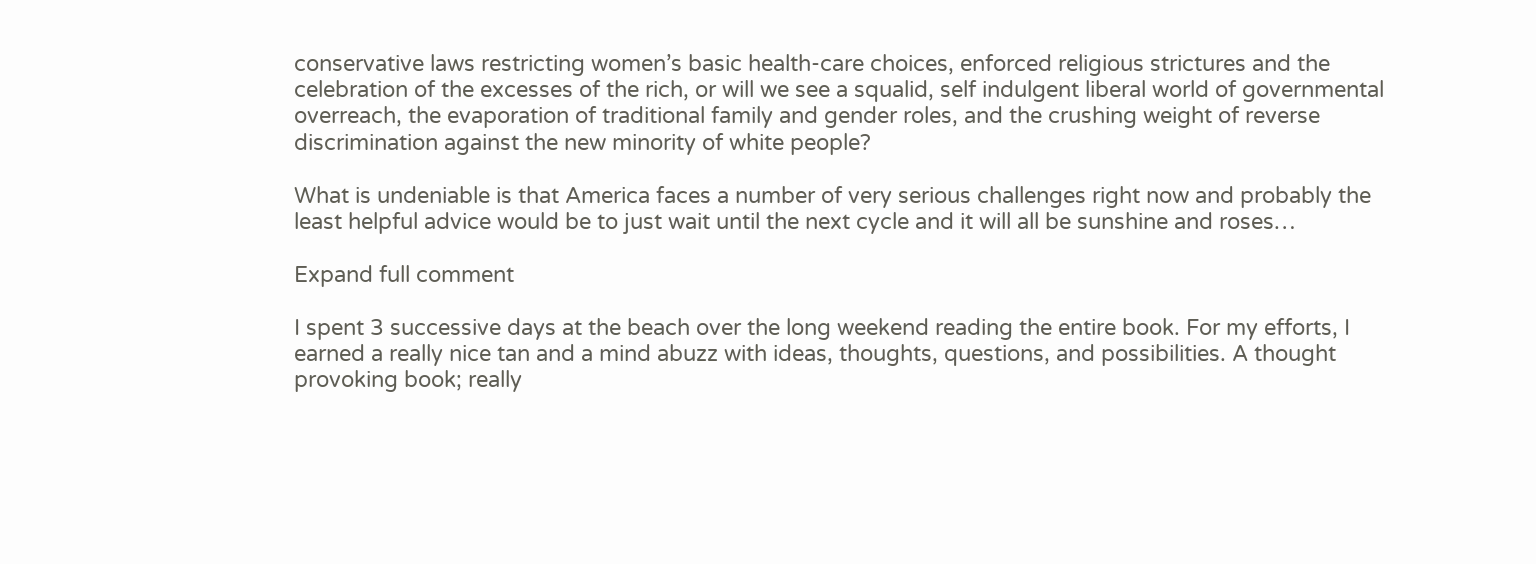conservative laws restricting women’s basic health-care choices, enforced religious strictures and the celebration of the excesses of the rich, or will we see a squalid, self indulgent liberal world of governmental overreach, the evaporation of traditional family and gender roles, and the crushing weight of reverse discrimination against the new minority of white people?

What is undeniable is that America faces a number of very serious challenges right now and probably the least helpful advice would be to just wait until the next cycle and it will all be sunshine and roses…

Expand full comment

I spent 3 successive days at the beach over the long weekend reading the entire book. For my efforts, I earned a really nice tan and a mind abuzz with ideas, thoughts, questions, and possibilities. A thought provoking book; really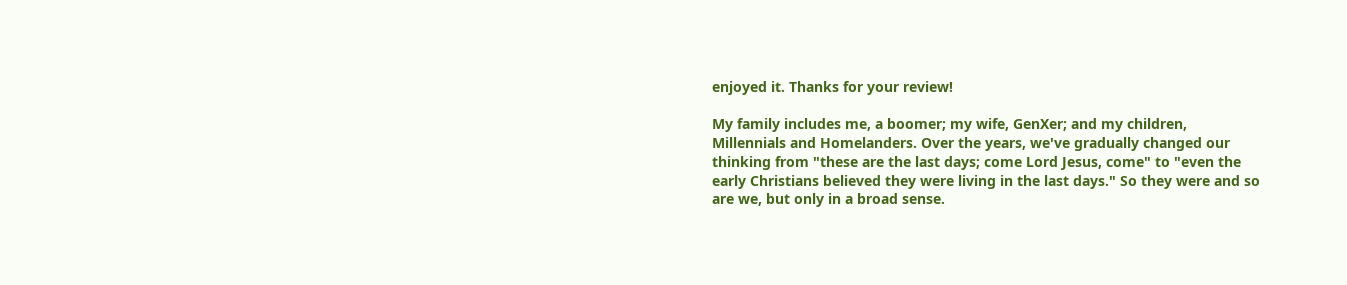enjoyed it. Thanks for your review!

My family includes me, a boomer; my wife, GenXer; and my children, Millennials and Homelanders. Over the years, we've gradually changed our thinking from "these are the last days; come Lord Jesus, come" to "even the early Christians believed they were living in the last days." So they were and so are we, but only in a broad sense.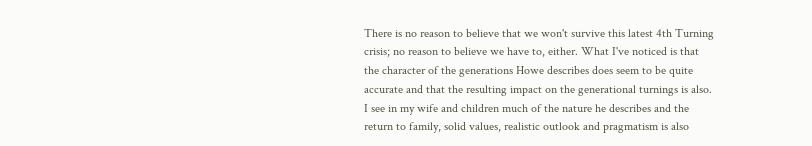There is no reason to believe that we won't survive this latest 4th Turning crisis; no reason to believe we have to, either. What I've noticed is that the character of the generations Howe describes does seem to be quite accurate and that the resulting impact on the generational turnings is also. I see in my wife and children much of the nature he describes and the return to family, solid values, realistic outlook and pragmatism is also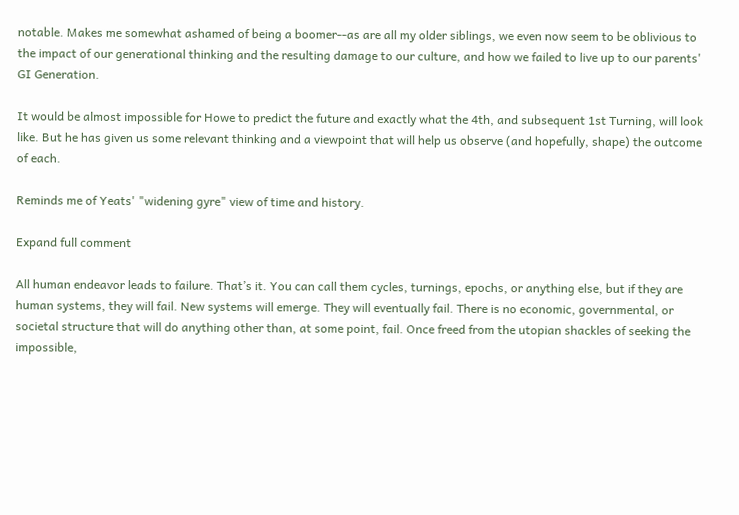notable. Makes me somewhat ashamed of being a boomer--as are all my older siblings, we even now seem to be oblivious to the impact of our generational thinking and the resulting damage to our culture, and how we failed to live up to our parents' GI Generation.

It would be almost impossible for Howe to predict the future and exactly what the 4th, and subsequent 1st Turning, will look like. But he has given us some relevant thinking and a viewpoint that will help us observe (and hopefully, shape) the outcome of each.

Reminds me of Yeats' "widening gyre" view of time and history.

Expand full comment

All human endeavor leads to failure. That’s it. You can call them cycles, turnings, epochs, or anything else, but if they are human systems, they will fail. New systems will emerge. They will eventually fail. There is no economic, governmental, or societal structure that will do anything other than, at some point, fail. Once freed from the utopian shackles of seeking the impossible,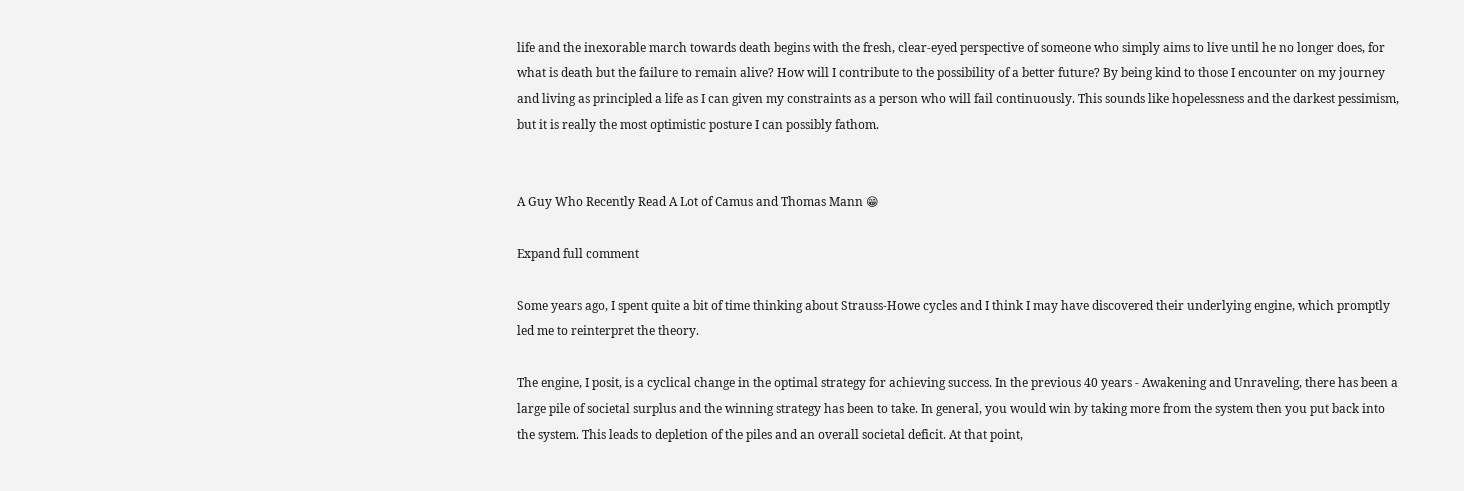life and the inexorable march towards death begins with the fresh, clear-eyed perspective of someone who simply aims to live until he no longer does, for what is death but the failure to remain alive? How will I contribute to the possibility of a better future? By being kind to those I encounter on my journey and living as principled a life as I can given my constraints as a person who will fail continuously. This sounds like hopelessness and the darkest pessimism, but it is really the most optimistic posture I can possibly fathom.


A Guy Who Recently Read A Lot of Camus and Thomas Mann 😁

Expand full comment

Some years ago, I spent quite a bit of time thinking about Strauss-Howe cycles and I think I may have discovered their underlying engine, which promptly led me to reinterpret the theory.

The engine, I posit, is a cyclical change in the optimal strategy for achieving success. In the previous 40 years - Awakening and Unraveling, there has been a large pile of societal surplus and the winning strategy has been to take. In general, you would win by taking more from the system then you put back into the system. This leads to depletion of the piles and an overall societal deficit. At that point,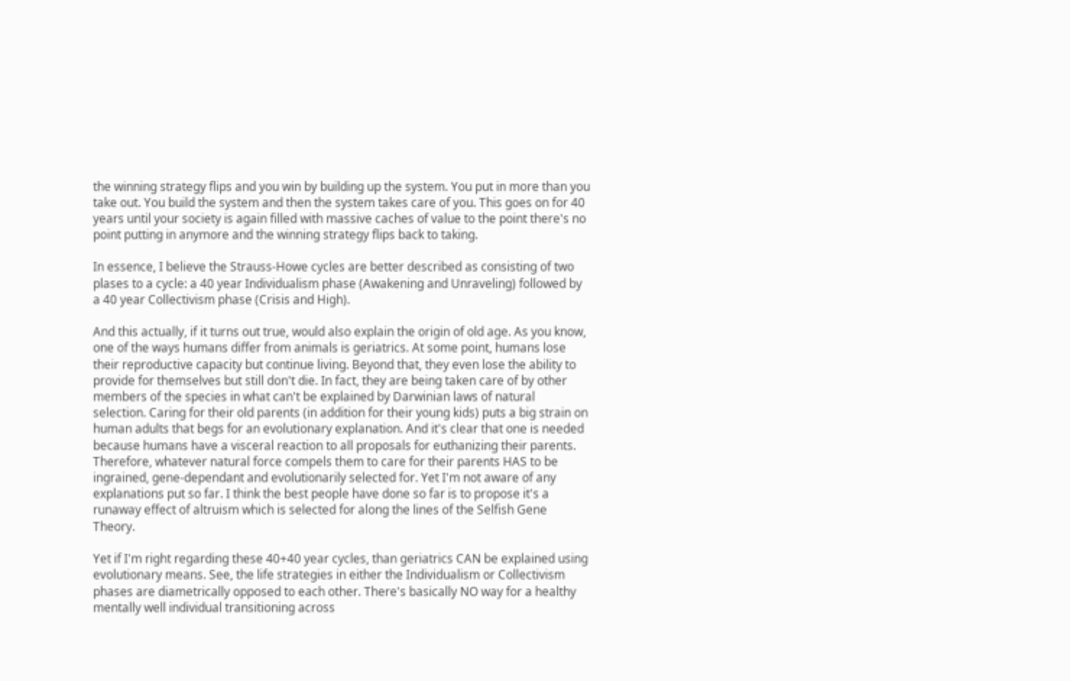the winning strategy flips and you win by building up the system. You put in more than you take out. You build the system and then the system takes care of you. This goes on for 40 years until your society is again filled with massive caches of value to the point there's no point putting in anymore and the winning strategy flips back to taking.

In essence, I believe the Strauss-Howe cycles are better described as consisting of two plases to a cycle: a 40 year Individualism phase (Awakening and Unraveling) followed by a 40 year Collectivism phase (Crisis and High).

And this actually, if it turns out true, would also explain the origin of old age. As you know, one of the ways humans differ from animals is geriatrics. At some point, humans lose their reproductive capacity but continue living. Beyond that, they even lose the ability to provide for themselves but still don't die. In fact, they are being taken care of by other members of the species in what can't be explained by Darwinian laws of natural selection. Caring for their old parents (in addition for their young kids) puts a big strain on human adults that begs for an evolutionary explanation. And it's clear that one is needed because humans have a visceral reaction to all proposals for euthanizing their parents. Therefore, whatever natural force compels them to care for their parents HAS to be ingrained, gene-dependant and evolutionarily selected for. Yet I'm not aware of any explanations put so far. I think the best people have done so far is to propose it's a runaway effect of altruism which is selected for along the lines of the Selfish Gene Theory.

Yet if I'm right regarding these 40+40 year cycles, than geriatrics CAN be explained using evolutionary means. See, the life strategies in either the Individualism or Collectivism phases are diametrically opposed to each other. There's basically NO way for a healthy mentally well individual transitioning across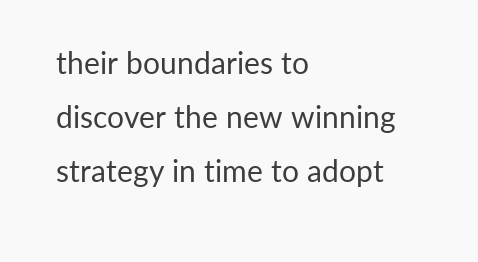their boundaries to discover the new winning strategy in time to adopt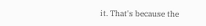it. That's because the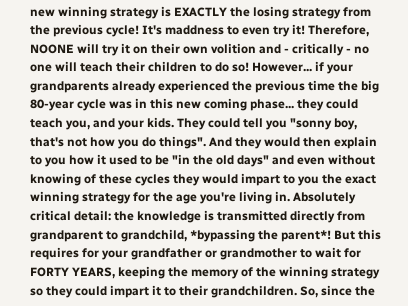new winning strategy is EXACTLY the losing strategy from the previous cycle! It's maddness to even try it! Therefore, NOONE will try it on their own volition and - critically - no one will teach their children to do so! However... if your grandparents already experienced the previous time the big 80-year cycle was in this new coming phase... they could teach you, and your kids. They could tell you "sonny boy, that's not how you do things". And they would then explain to you how it used to be "in the old days" and even without knowing of these cycles they would impart to you the exact winning strategy for the age you're living in. Absolutely critical detail: the knowledge is transmitted directly from grandparent to grandchild, *bypassing the parent*! But this requires for your grandfather or grandmother to wait for FORTY YEARS, keeping the memory of the winning strategy so they could impart it to their grandchildren. So, since the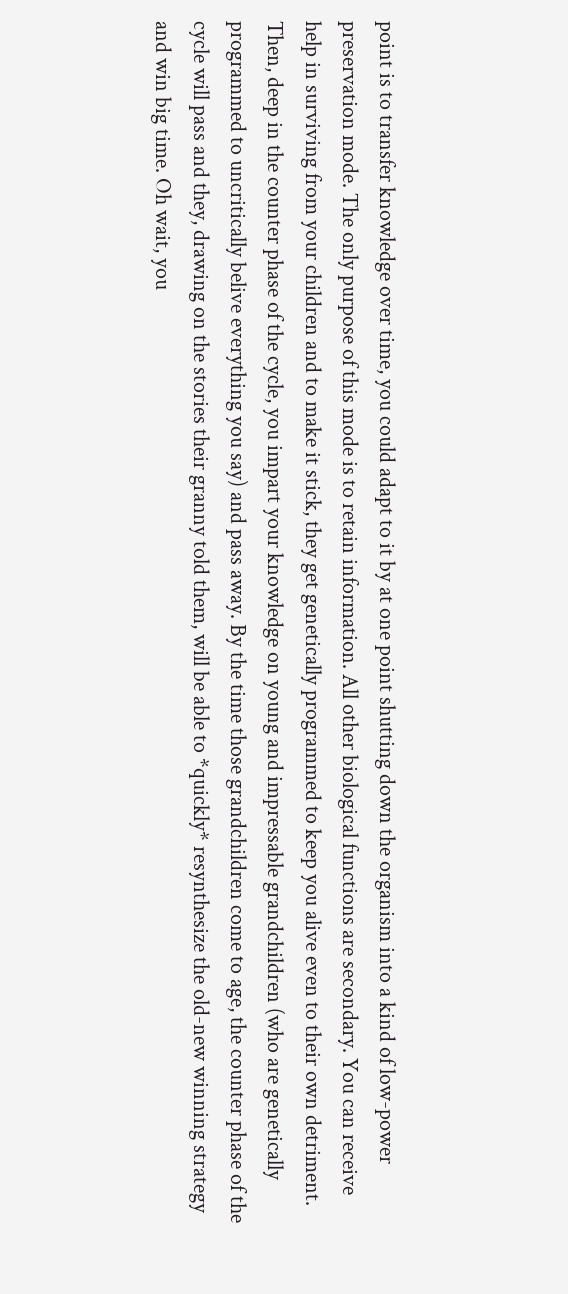point is to transfer knowledge over time, you could adapt to it by at one point shutting down the organism into a kind of low-power preservation mode. The only purpose of this mode is to retain information. All other biological functions are secondary. You can receive help in surviving from your children and to make it stick, they get genetically programmed to keep you alive even to their own detriment. Then, deep in the counter phase of the cycle, you impart your knowledge on young and impressable grandchildren (who are genetically programmed to uncritically belive everything you say) and pass away. By the time those grandchildren come to age, the counter phase of the cycle will pass and they, drawing on the stories their granny told them, will be able to *quickly* resynthesize the old-new winning strategy and win big time. Oh wait, you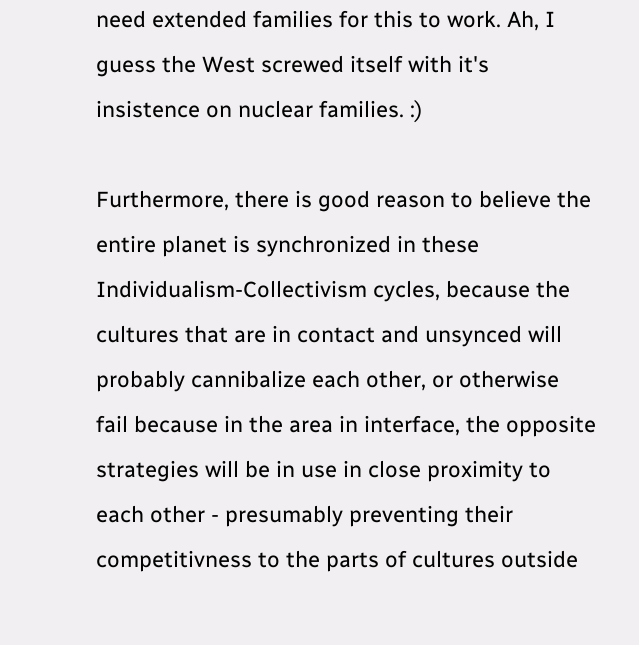need extended families for this to work. Ah, I guess the West screwed itself with it's insistence on nuclear families. :)

Furthermore, there is good reason to believe the entire planet is synchronized in these Individualism-Collectivism cycles, because the cultures that are in contact and unsynced will probably cannibalize each other, or otherwise fail because in the area in interface, the opposite strategies will be in use in close proximity to each other - presumably preventing their competitivness to the parts of cultures outside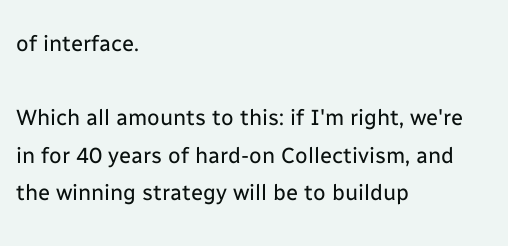of interface.

Which all amounts to this: if I'm right, we're in for 40 years of hard-on Collectivism, and the winning strategy will be to buildup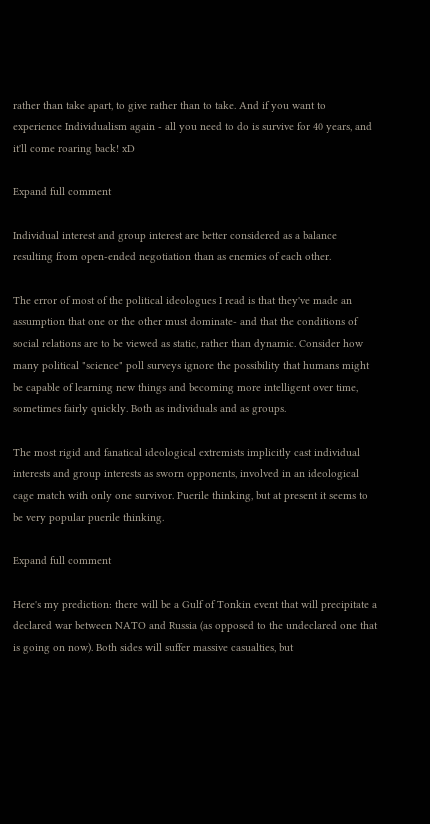rather than take apart, to give rather than to take. And if you want to experience Individualism again - all you need to do is survive for 40 years, and it'll come roaring back! xD

Expand full comment

Individual interest and group interest are better considered as a balance resulting from open-ended negotiation than as enemies of each other.

The error of most of the political ideologues I read is that they've made an assumption that one or the other must dominate- and that the conditions of social relations are to be viewed as static, rather than dynamic. Consider how many political "science" poll surveys ignore the possibility that humans might be capable of learning new things and becoming more intelligent over time, sometimes fairly quickly. Both as individuals and as groups.

The most rigid and fanatical ideological extremists implicitly cast individual interests and group interests as sworn opponents, involved in an ideological cage match with only one survivor. Puerile thinking, but at present it seems to be very popular puerile thinking.

Expand full comment

Here's my prediction: there will be a Gulf of Tonkin event that will precipitate a declared war between NATO and Russia (as opposed to the undeclared one that is going on now). Both sides will suffer massive casualties, but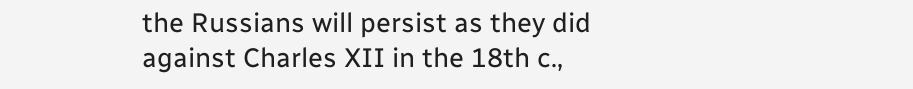the Russians will persist as they did against Charles XII in the 18th c.,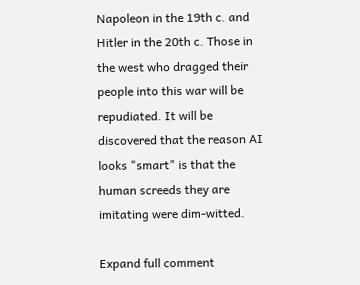Napoleon in the 19th c. and Hitler in the 20th c. Those in the west who dragged their people into this war will be repudiated. It will be discovered that the reason AI looks "smart" is that the human screeds they are imitating were dim-witted.

Expand full comment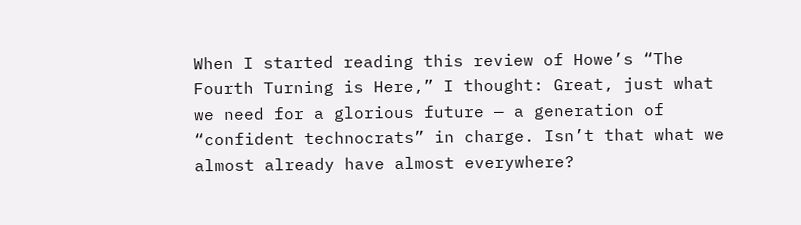When I started reading this review of Howe’s “The Fourth Turning is Here,” I thought: Great, just what we need for a glorious future — a generation of “confident technocrats” in charge. Isn’t that what we almost already have almost everywhere?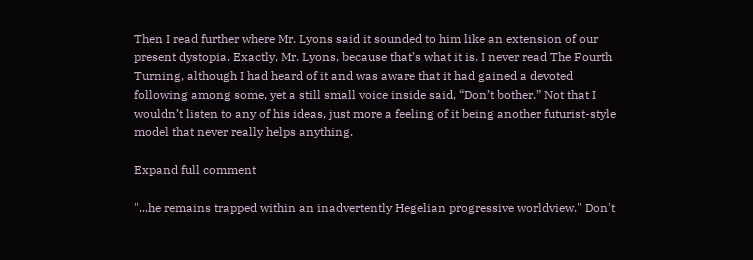Then I read further where Mr. Lyons said it sounded to him like an extension of our present dystopia. Exactly, Mr. Lyons, because that’s what it is. I never read The Fourth Turning, although I had heard of it and was aware that it had gained a devoted following among some, yet a still small voice inside said, “Don’t bother.” Not that I wouldn’t listen to any of his ideas, just more a feeling of it being another futurist-style model that never really helps anything.

Expand full comment

"...he remains trapped within an inadvertently Hegelian progressive worldview." Don't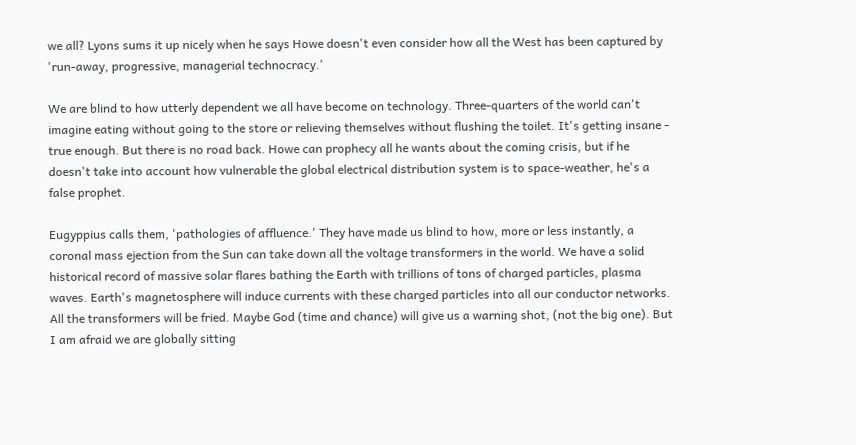we all? Lyons sums it up nicely when he says Howe doesn't even consider how all the West has been captured by 'run-away, progressive, managerial technocracy.'

We are blind to how utterly dependent we all have become on technology. Three-quarters of the world can't imagine eating without going to the store or relieving themselves without flushing the toilet. It's getting insane - true enough. But there is no road back. Howe can prophecy all he wants about the coming crisis, but if he doesn't take into account how vulnerable the global electrical distribution system is to space-weather, he's a false prophet.

Eugyppius calls them, 'pathologies of affluence.' They have made us blind to how, more or less instantly, a coronal mass ejection from the Sun can take down all the voltage transformers in the world. We have a solid historical record of massive solar flares bathing the Earth with trillions of tons of charged particles, plasma waves. Earth's magnetosphere will induce currents with these charged particles into all our conductor networks. All the transformers will be fried. Maybe God (time and chance) will give us a warning shot, (not the big one). But I am afraid we are globally sitting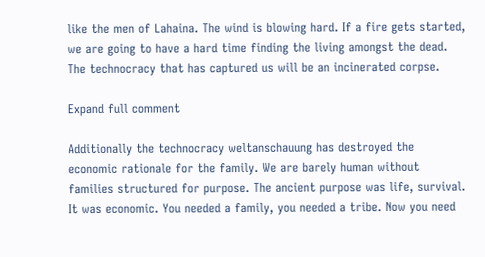like the men of Lahaina. The wind is blowing hard. If a fire gets started, we are going to have a hard time finding the living amongst the dead. The technocracy that has captured us will be an incinerated corpse.

Expand full comment

Additionally the technocracy weltanschauung has destroyed the economic rationale for the family. We are barely human without families structured for purpose. The ancient purpose was life, survival. It was economic. You needed a family, you needed a tribe. Now you need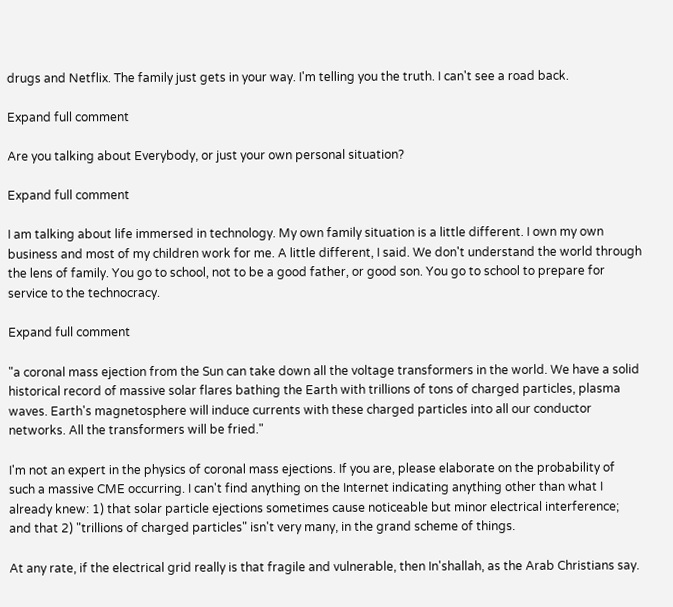drugs and Netflix. The family just gets in your way. I'm telling you the truth. I can't see a road back.

Expand full comment

Are you talking about Everybody, or just your own personal situation?

Expand full comment

I am talking about life immersed in technology. My own family situation is a little different. I own my own business and most of my children work for me. A little different, I said. We don't understand the world through the lens of family. You go to school, not to be a good father, or good son. You go to school to prepare for service to the technocracy.

Expand full comment

"a coronal mass ejection from the Sun can take down all the voltage transformers in the world. We have a solid historical record of massive solar flares bathing the Earth with trillions of tons of charged particles, plasma waves. Earth's magnetosphere will induce currents with these charged particles into all our conductor networks. All the transformers will be fried."

I'm not an expert in the physics of coronal mass ejections. If you are, please elaborate on the probability of such a massive CME occurring. I can't find anything on the Internet indicating anything other than what I already knew: 1) that solar particle ejections sometimes cause noticeable but minor electrical interference; and that 2) "trillions of charged particles" isn't very many, in the grand scheme of things.

At any rate, if the electrical grid really is that fragile and vulnerable, then In'shallah, as the Arab Christians say.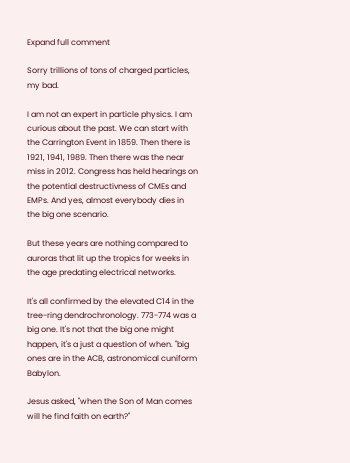Expand full comment

Sorry trillions of tons of charged particles, my bad.

I am not an expert in particle physics. I am curious about the past. We can start with the Carrington Event in 1859. Then there is 1921, 1941, 1989. Then there was the near miss in 2012. Congress has held hearings on the potential destructivness of CMEs and EMPs. And yes, almost everybody dies in the big one scenario.

But these years are nothing compared to auroras that lit up the tropics for weeks in the age predating electrical networks.

It's all confirmed by the elevated C14 in the tree-ring dendrochronology. 773-774 was a big one. It's not that the big one might happen, it's a just a question of when. "big ones are in the ACB, astronomical cuniform Babylon.

Jesus asked, "when the Son of Man comes will he find faith on earth?"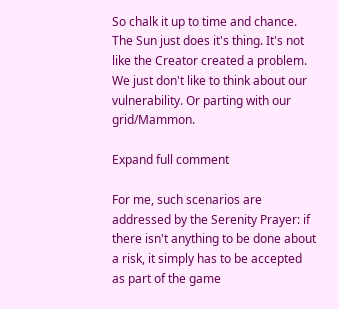So chalk it up to time and chance. The Sun just does it's thing. It's not like the Creator created a problem. We just don't like to think about our vulnerability. Or parting with our grid/Mammon.

Expand full comment

For me, such scenarios are addressed by the Serenity Prayer: if there isn't anything to be done about a risk, it simply has to be accepted as part of the game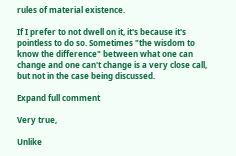rules of material existence.

If I prefer to not dwell on it, it's because it's pointless to do so. Sometimes "the wisdom to know the difference" between what one can change and one can't change is a very close call, but not in the case being discussed.

Expand full comment

Very true,

Unlike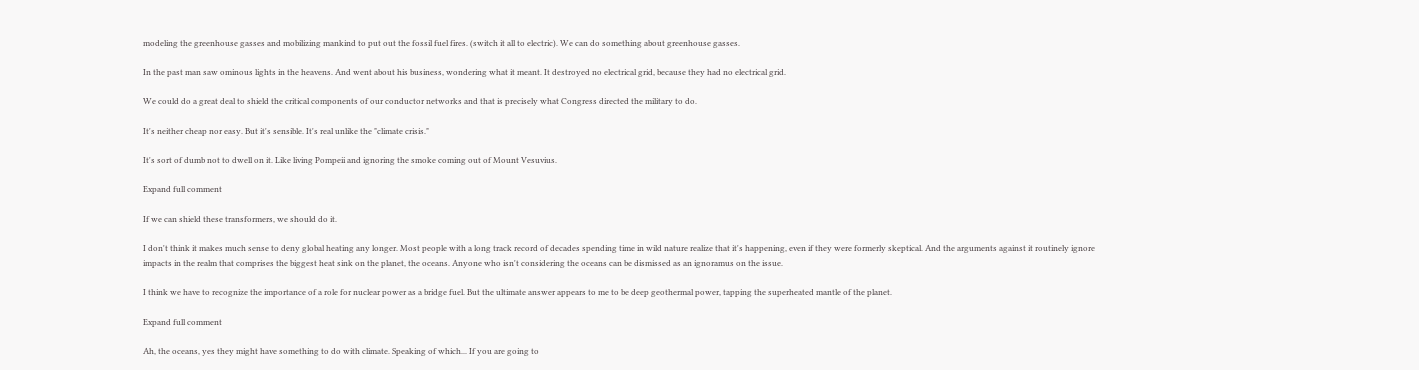modeling the greenhouse gasses and mobilizing mankind to put out the fossil fuel fires. (switch it all to electric). We can do something about greenhouse gasses.

In the past man saw ominous lights in the heavens. And went about his business, wondering what it meant. It destroyed no electrical grid, because they had no electrical grid.

We could do a great deal to shield the critical components of our conductor networks and that is precisely what Congress directed the military to do.

It's neither cheap nor easy. But it's sensible. It's real unlike the "climate crisis."

It's sort of dumb not to dwell on it. Like living Pompeii and ignoring the smoke coming out of Mount Vesuvius.

Expand full comment

If we can shield these transformers, we should do it.

I don't think it makes much sense to deny global heating any longer. Most people with a long track record of decades spending time in wild nature realize that it's happening, even if they were formerly skeptical. And the arguments against it routinely ignore impacts in the realm that comprises the biggest heat sink on the planet, the oceans. Anyone who isn't considering the oceans can be dismissed as an ignoramus on the issue.

I think we have to recognize the importance of a role for nuclear power as a bridge fuel. But the ultimate answer appears to me to be deep geothermal power, tapping the superheated mantle of the planet.

Expand full comment

Ah, the oceans, yes they might have something to do with climate. Speaking of which... If you are going to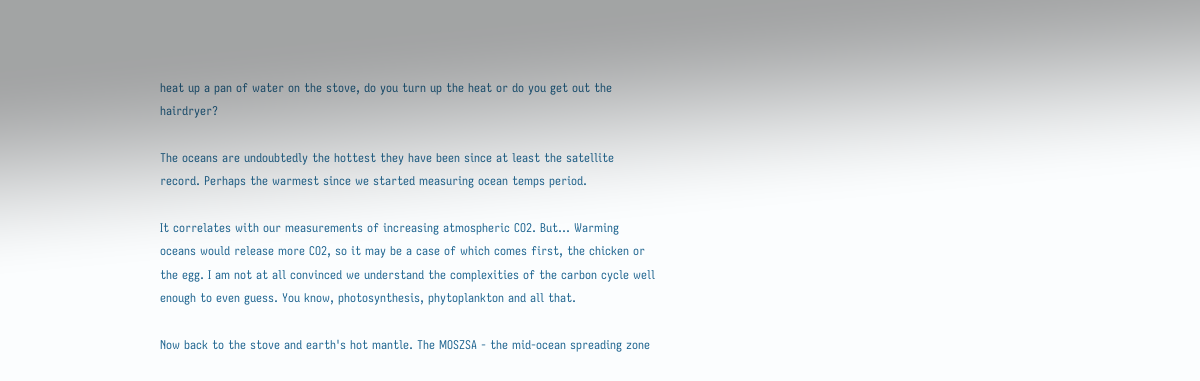heat up a pan of water on the stove, do you turn up the heat or do you get out the hairdryer?

The oceans are undoubtedly the hottest they have been since at least the satellite record. Perhaps the warmest since we started measuring ocean temps period.

It correlates with our measurements of increasing atmospheric CO2. But... Warming oceans would release more CO2, so it may be a case of which comes first, the chicken or the egg. I am not at all convinced we understand the complexities of the carbon cycle well enough to even guess. You know, photosynthesis, phytoplankton and all that.

Now back to the stove and earth's hot mantle. The MOSZSA - the mid-ocean spreading zone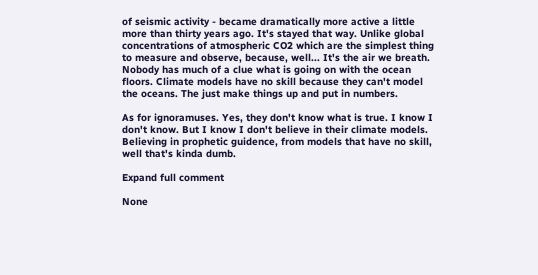of seismic activity - became dramatically more active a little more than thirty years ago. It's stayed that way. Unlike global concentrations of atmospheric CO2 which are the simplest thing to measure and observe, because, well... It's the air we breath. Nobody has much of a clue what is going on with the ocean floors. Climate models have no skill because they can't model the oceans. The just make things up and put in numbers.

As for ignoramuses. Yes, they don't know what is true. I know I don't know. But I know I don't believe in their climate models. Believing in prophetic guidence, from models that have no skill, well that's kinda dumb.

Expand full comment

None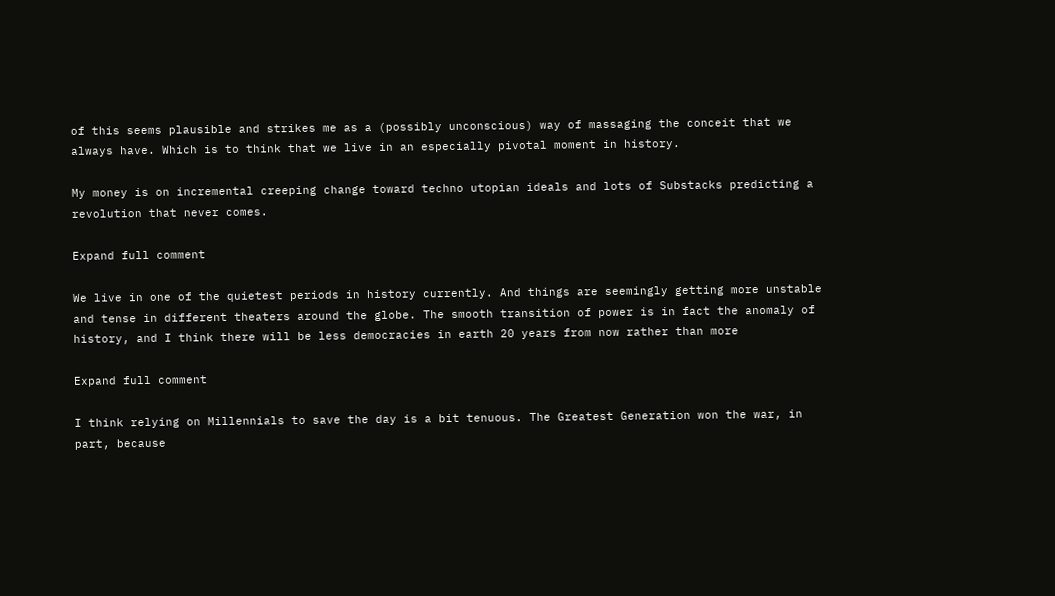of this seems plausible and strikes me as a (possibly unconscious) way of massaging the conceit that we always have. Which is to think that we live in an especially pivotal moment in history.

My money is on incremental creeping change toward techno utopian ideals and lots of Substacks predicting a revolution that never comes.

Expand full comment

We live in one of the quietest periods in history currently. And things are seemingly getting more unstable and tense in different theaters around the globe. The smooth transition of power is in fact the anomaly of history, and I think there will be less democracies in earth 20 years from now rather than more

Expand full comment

I think relying on Millennials to save the day is a bit tenuous. The Greatest Generation won the war, in part, because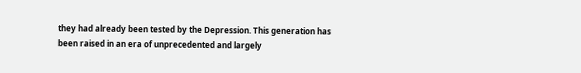they had already been tested by the Depression. This generation has been raised in an era of unprecedented and largely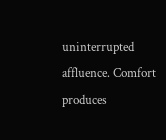uninterrupted affluence. Comfort produces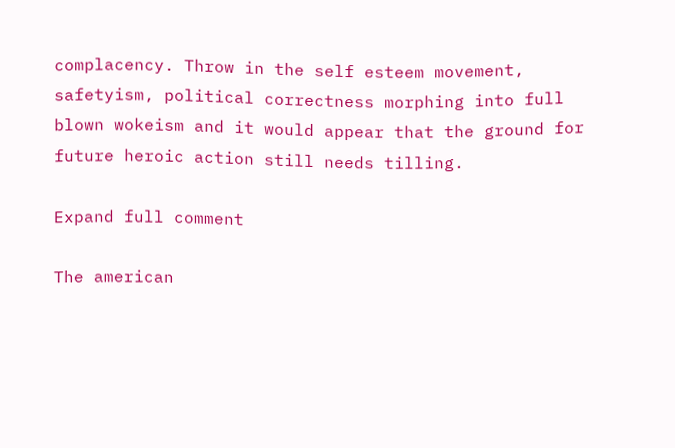complacency. Throw in the self esteem movement, safetyism, political correctness morphing into full blown wokeism and it would appear that the ground for future heroic action still needs tilling.

Expand full comment

The american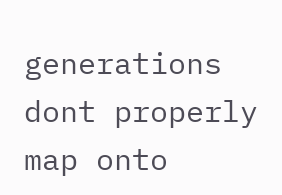generations dont properly map onto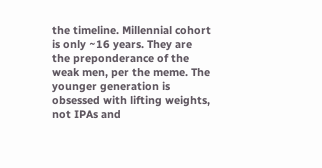the timeline. Millennial cohort is only ~16 years. They are the preponderance of the weak men, per the meme. The younger generation is obsessed with lifting weights, not IPAs and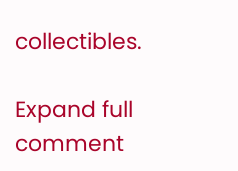collectibles.

Expand full comment